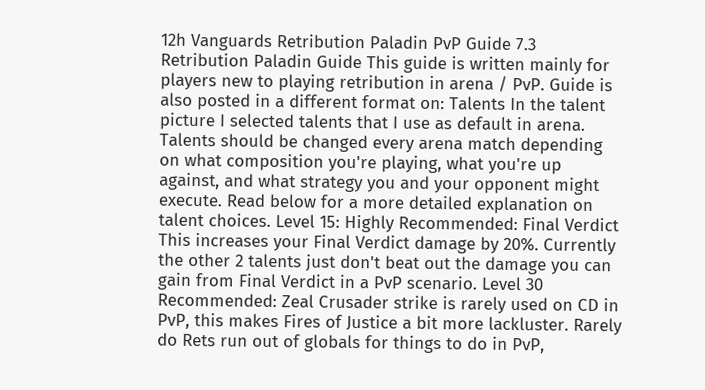12h Vanguards Retribution Paladin PvP Guide 7.3 Retribution Paladin Guide This guide is written mainly for players new to playing retribution in arena / PvP. Guide is also posted in a different format on: Talents In the talent picture I selected talents that I use as default in arena. Talents should be changed every arena match depending on what composition you're playing, what you're up against, and what strategy you and your opponent might execute. Read below for a more detailed explanation on talent choices. Level 15: Highly Recommended: Final Verdict This increases your Final Verdict damage by 20%. Currently the other 2 talents just don't beat out the damage you can gain from Final Verdict in a PvP scenario. Level 30 Recommended: Zeal Crusader strike is rarely used on CD in PvP, this makes Fires of Justice a bit more lackluster. Rarely do Rets run out of globals for things to do in PvP,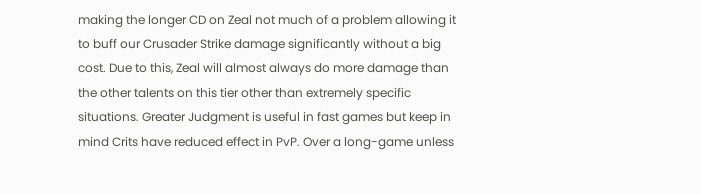making the longer CD on Zeal not much of a problem allowing it to buff our Crusader Strike damage significantly without a big cost. Due to this, Zeal will almost always do more damage than the other talents on this tier other than extremely specific situations. Greater Judgment is useful in fast games but keep in mind Crits have reduced effect in PvP. Over a long-game unless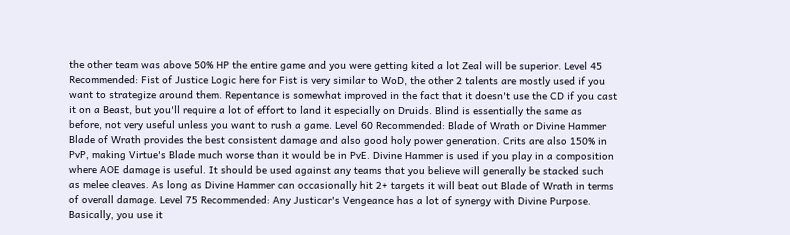the other team was above 50% HP the entire game and you were getting kited a lot Zeal will be superior. Level 45 Recommended: Fist of Justice Logic here for Fist is very similar to WoD, the other 2 talents are mostly used if you want to strategize around them. Repentance is somewhat improved in the fact that it doesn't use the CD if you cast it on a Beast, but you'll require a lot of effort to land it especially on Druids. Blind is essentially the same as before, not very useful unless you want to rush a game. Level 60 Recommended: Blade of Wrath or Divine Hammer Blade of Wrath provides the best consistent damage and also good holy power generation. Crits are also 150% in PvP, making Virtue's Blade much worse than it would be in PvE. Divine Hammer is used if you play in a composition where AOE damage is useful. It should be used against any teams that you believe will generally be stacked such as melee cleaves. As long as Divine Hammer can occasionally hit 2+ targets it will beat out Blade of Wrath in terms of overall damage. Level 75 Recommended: Any Justicar's Vengeance has a lot of synergy with Divine Purpose. Basically, you use it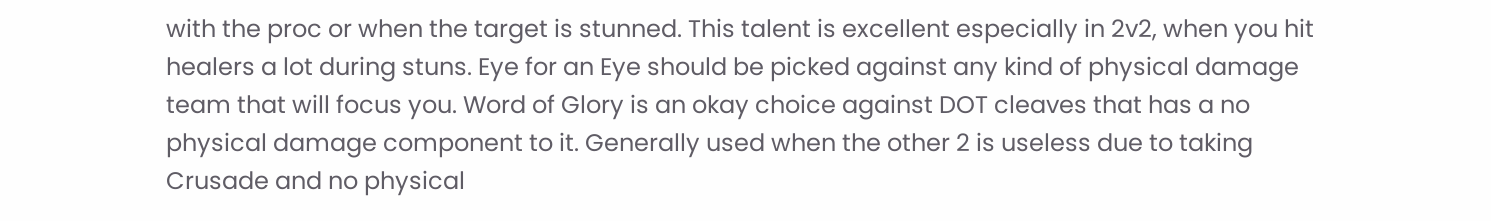with the proc or when the target is stunned. This talent is excellent especially in 2v2, when you hit healers a lot during stuns. Eye for an Eye should be picked against any kind of physical damage team that will focus you. Word of Glory is an okay choice against DOT cleaves that has a no physical damage component to it. Generally used when the other 2 is useless due to taking Crusade and no physical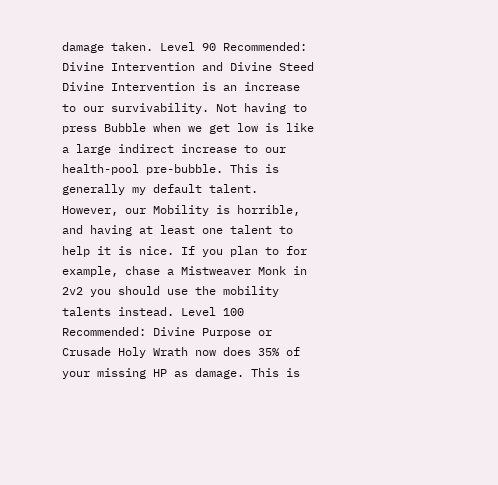damage taken. Level 90 Recommended: Divine Intervention and Divine Steed Divine Intervention is an increase to our survivability. Not having to press Bubble when we get low is like a large indirect increase to our health-pool pre-bubble. This is generally my default talent. However, our Mobility is horrible, and having at least one talent to help it is nice. If you plan to for example, chase a Mistweaver Monk in 2v2 you should use the mobility talents instead. Level 100 Recommended: Divine Purpose or Crusade Holy Wrath now does 35% of your missing HP as damage. This is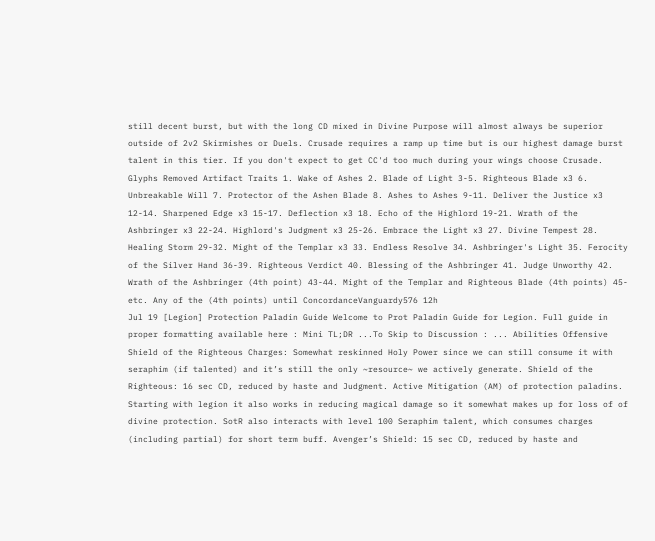still decent burst, but with the long CD mixed in Divine Purpose will almost always be superior outside of 2v2 Skirmishes or Duels. Crusade requires a ramp up time but is our highest damage burst talent in this tier. If you don't expect to get CC'd too much during your wings choose Crusade. Glyphs Removed Artifact Traits 1. Wake of Ashes 2. Blade of Light 3-5. Righteous Blade x3 6. Unbreakable Will 7. Protector of the Ashen Blade 8. Ashes to Ashes 9-11. Deliver the Justice x3 12-14. Sharpened Edge x3 15-17. Deflection x3 18. Echo of the Highlord 19-21. Wrath of the Ashbringer x3 22-24. Highlord's Judgment x3 25-26. Embrace the Light x3 27. Divine Tempest 28. Healing Storm 29-32. Might of the Templar x3 33. Endless Resolve 34. Ashbringer's Light 35. Ferocity of the Silver Hand 36-39. Righteous Verdict 40. Blessing of the Ashbringer 41. Judge Unworthy 42. Wrath of the Ashbringer (4th point) 43-44. Might of the Templar and Righteous Blade (4th points) 45-etc. Any of the (4th points) until ConcordanceVanguardy576 12h
Jul 19 [Legion] Protection Paladin Guide Welcome to Prot Paladin Guide for Legion. Full guide in proper formatting available here : Mini TL;DR ...To Skip to Discussion : ... Abilities Offensive Shield of the Righteous Charges: Somewhat reskinned Holy Power since we can still consume it with seraphim (if talented) and it’s still the only ~resource~ we actively generate. Shield of the Righteous: 16 sec CD, reduced by haste and Judgment. Active Mitigation (AM) of protection paladins. Starting with legion it also works in reducing magical damage so it somewhat makes up for loss of of divine protection. SotR also interacts with level 100 Seraphim talent, which consumes charges (including partial) for short term buff. Avenger’s Shield: 15 sec CD, reduced by haste and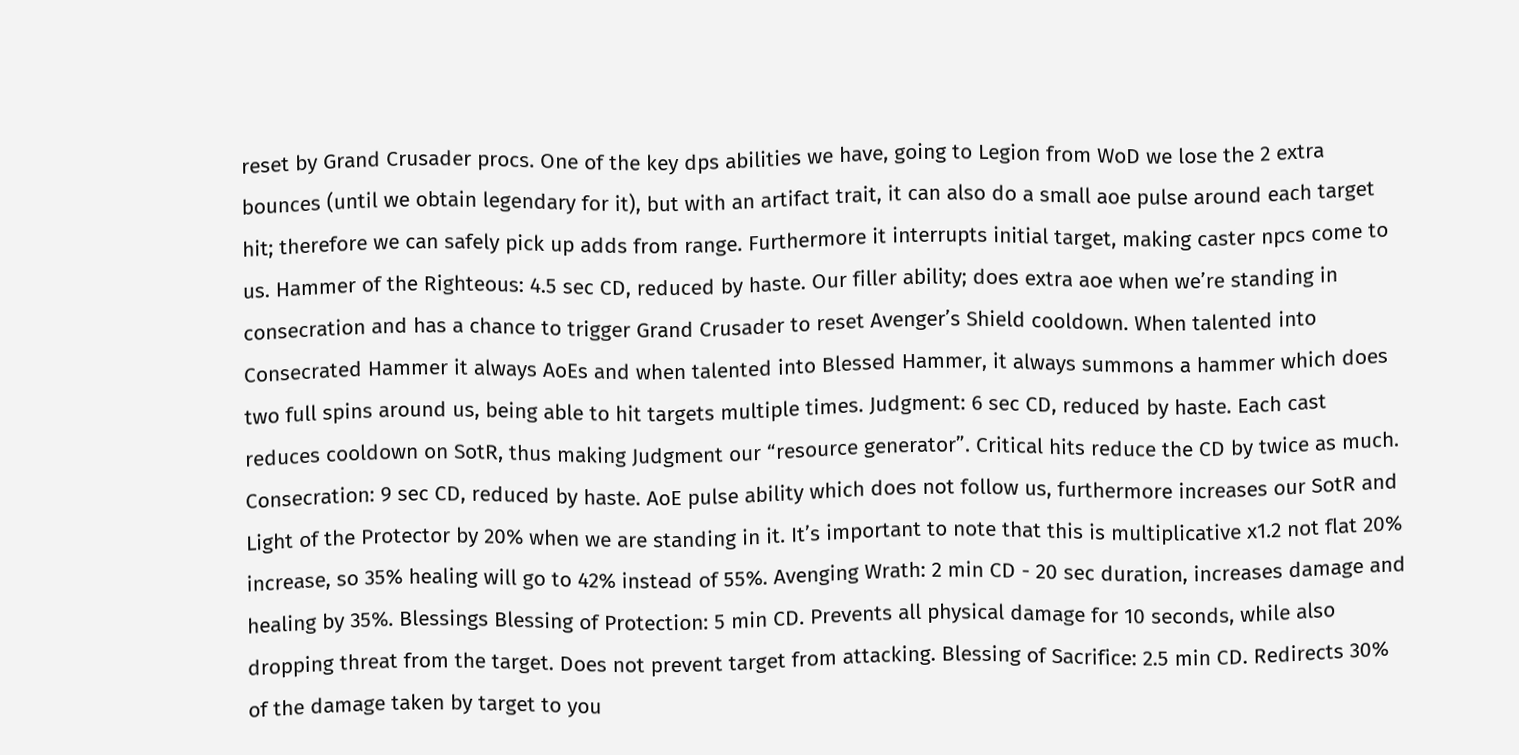reset by Grand Crusader procs. One of the key dps abilities we have, going to Legion from WoD we lose the 2 extra bounces (until we obtain legendary for it), but with an artifact trait, it can also do a small aoe pulse around each target hit; therefore we can safely pick up adds from range. Furthermore it interrupts initial target, making caster npcs come to us. Hammer of the Righteous: 4.5 sec CD, reduced by haste. Our filler ability; does extra aoe when we’re standing in consecration and has a chance to trigger Grand Crusader to reset Avenger’s Shield cooldown. When talented into Consecrated Hammer it always AoEs and when talented into Blessed Hammer, it always summons a hammer which does two full spins around us, being able to hit targets multiple times. Judgment: 6 sec CD, reduced by haste. Each cast reduces cooldown on SotR, thus making Judgment our “resource generator”. Critical hits reduce the CD by twice as much. Consecration: 9 sec CD, reduced by haste. AoE pulse ability which does not follow us, furthermore increases our SotR and Light of the Protector by 20% when we are standing in it. It’s important to note that this is multiplicative x1.2 not flat 20% increase, so 35% healing will go to 42% instead of 55%. Avenging Wrath: 2 min CD - 20 sec duration, increases damage and healing by 35%. Blessings Blessing of Protection: 5 min CD. Prevents all physical damage for 10 seconds, while also dropping threat from the target. Does not prevent target from attacking. Blessing of Sacrifice: 2.5 min CD. Redirects 30% of the damage taken by target to you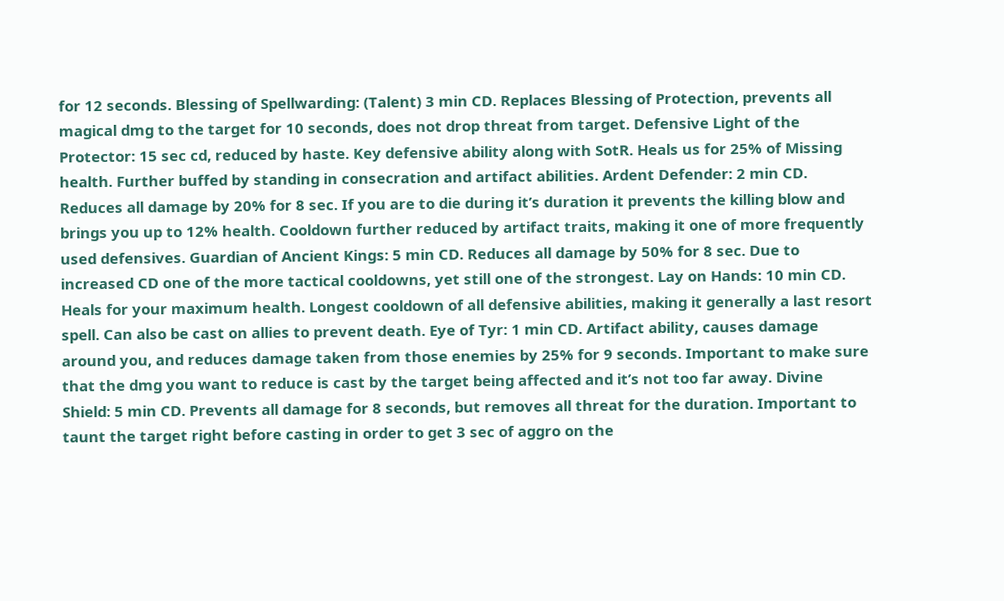for 12 seconds. Blessing of Spellwarding: (Talent) 3 min CD. Replaces Blessing of Protection, prevents all magical dmg to the target for 10 seconds, does not drop threat from target. Defensive Light of the Protector: 15 sec cd, reduced by haste. Key defensive ability along with SotR. Heals us for 25% of Missing health. Further buffed by standing in consecration and artifact abilities. Ardent Defender: 2 min CD. Reduces all damage by 20% for 8 sec. If you are to die during it’s duration it prevents the killing blow and brings you up to 12% health. Cooldown further reduced by artifact traits, making it one of more frequently used defensives. Guardian of Ancient Kings: 5 min CD. Reduces all damage by 50% for 8 sec. Due to increased CD one of the more tactical cooldowns, yet still one of the strongest. Lay on Hands: 10 min CD. Heals for your maximum health. Longest cooldown of all defensive abilities, making it generally a last resort spell. Can also be cast on allies to prevent death. Eye of Tyr: 1 min CD. Artifact ability, causes damage around you, and reduces damage taken from those enemies by 25% for 9 seconds. Important to make sure that the dmg you want to reduce is cast by the target being affected and it’s not too far away. Divine Shield: 5 min CD. Prevents all damage for 8 seconds, but removes all threat for the duration. Important to taunt the target right before casting in order to get 3 sec of aggro on the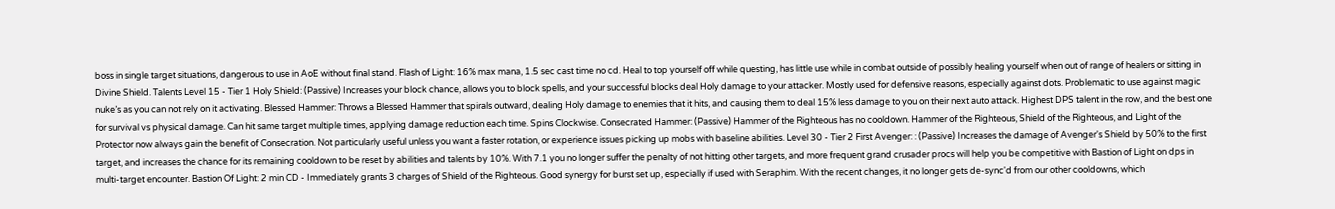boss in single target situations, dangerous to use in AoE without final stand. Flash of Light: 16% max mana, 1.5 sec cast time no cd. Heal to top yourself off while questing, has little use while in combat outside of possibly healing yourself when out of range of healers or sitting in Divine Shield. Talents Level 15 - Tier 1 Holy Shield: (Passive) Increases your block chance, allows you to block spells, and your successful blocks deal Holy damage to your attacker. Mostly used for defensive reasons, especially against dots. Problematic to use against magic nuke’s as you can not rely on it activating. Blessed Hammer: Throws a Blessed Hammer that spirals outward, dealing Holy damage to enemies that it hits, and causing them to deal 15% less damage to you on their next auto attack. Highest DPS talent in the row, and the best one for survival vs physical damage. Can hit same target multiple times, applying damage reduction each time. Spins Clockwise. Consecrated Hammer: (Passive) Hammer of the Righteous has no cooldown. Hammer of the Righteous, Shield of the Righteous, and Light of the Protector now always gain the benefit of Consecration. Not particularly useful unless you want a faster rotation, or experience issues picking up mobs with baseline abilities. Level 30 - Tier 2 First Avenger: : (Passive) Increases the damage of Avenger's Shield by 50% to the first target, and increases the chance for its remaining cooldown to be reset by abilities and talents by 10%. With 7.1 you no longer suffer the penalty of not hitting other targets, and more frequent grand crusader procs will help you be competitive with Bastion of Light on dps in multi-target encounter. Bastion Of Light: 2 min CD - Immediately grants 3 charges of Shield of the Righteous. Good synergy for burst set up, especially if used with Seraphim. With the recent changes, it no longer gets de-sync'd from our other cooldowns, which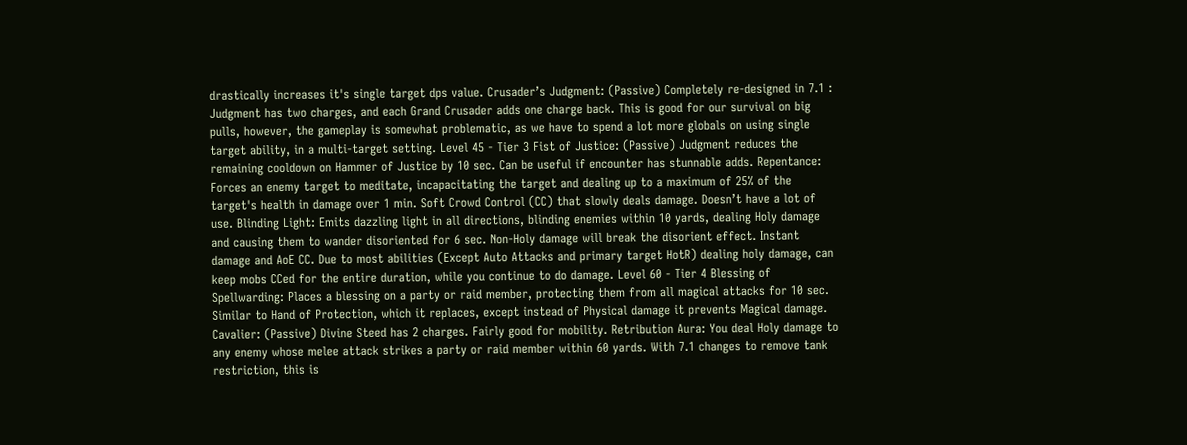drastically increases it's single target dps value. Crusader’s Judgment: (Passive) Completely re-designed in 7.1 : Judgment has two charges, and each Grand Crusader adds one charge back. This is good for our survival on big pulls, however, the gameplay is somewhat problematic, as we have to spend a lot more globals on using single target ability, in a multi-target setting. Level 45 - Tier 3 Fist of Justice: (Passive) Judgment reduces the remaining cooldown on Hammer of Justice by 10 sec. Can be useful if encounter has stunnable adds. Repentance: Forces an enemy target to meditate, incapacitating the target and dealing up to a maximum of 25% of the target's health in damage over 1 min. Soft Crowd Control (CC) that slowly deals damage. Doesn’t have a lot of use. Blinding Light: Emits dazzling light in all directions, blinding enemies within 10 yards, dealing Holy damage and causing them to wander disoriented for 6 sec. Non-Holy damage will break the disorient effect. Instant damage and AoE CC. Due to most abilities (Except Auto Attacks and primary target HotR) dealing holy damage, can keep mobs CCed for the entire duration, while you continue to do damage. Level 60 - Tier 4 Blessing of Spellwarding: Places a blessing on a party or raid member, protecting them from all magical attacks for 10 sec. Similar to Hand of Protection, which it replaces, except instead of Physical damage it prevents Magical damage. Cavalier: (Passive) Divine Steed has 2 charges. Fairly good for mobility. Retribution Aura: You deal Holy damage to any enemy whose melee attack strikes a party or raid member within 60 yards. With 7.1 changes to remove tank restriction, this is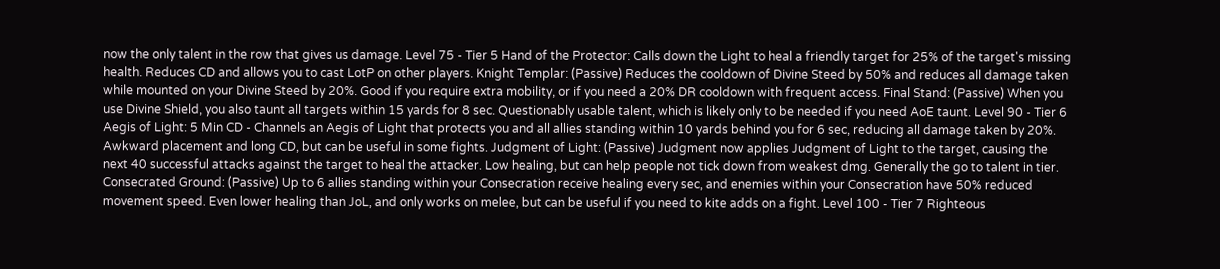now the only talent in the row that gives us damage. Level 75 - Tier 5 Hand of the Protector: Calls down the Light to heal a friendly target for 25% of the target's missing health. Reduces CD and allows you to cast LotP on other players. Knight Templar: (Passive) Reduces the cooldown of Divine Steed by 50% and reduces all damage taken while mounted on your Divine Steed by 20%. Good if you require extra mobility, or if you need a 20% DR cooldown with frequent access. Final Stand: (Passive) When you use Divine Shield, you also taunt all targets within 15 yards for 8 sec. Questionably usable talent, which is likely only to be needed if you need AoE taunt. Level 90 - Tier 6 Aegis of Light: 5 Min CD - Channels an Aegis of Light that protects you and all allies standing within 10 yards behind you for 6 sec, reducing all damage taken by 20%. Awkward placement and long CD, but can be useful in some fights. Judgment of Light: (Passive) Judgment now applies Judgment of Light to the target, causing the next 40 successful attacks against the target to heal the attacker. Low healing, but can help people not tick down from weakest dmg. Generally the go to talent in tier. Consecrated Ground: (Passive) Up to 6 allies standing within your Consecration receive healing every sec, and enemies within your Consecration have 50% reduced movement speed. Even lower healing than JoL, and only works on melee, but can be useful if you need to kite adds on a fight. Level 100 - Tier 7 Righteous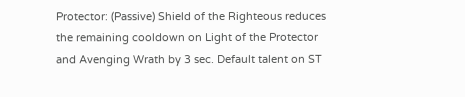Protector: (Passive) Shield of the Righteous reduces the remaining cooldown on Light of the Protector and Avenging Wrath by 3 sec. Default talent on ST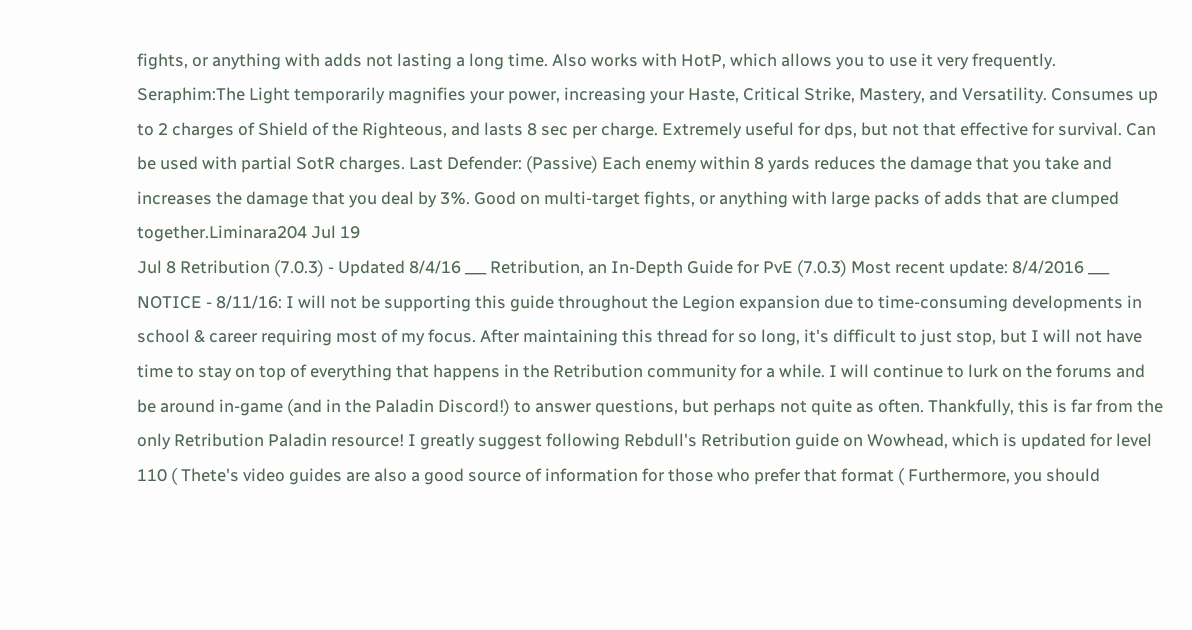fights, or anything with adds not lasting a long time. Also works with HotP, which allows you to use it very frequently. Seraphim:The Light temporarily magnifies your power, increasing your Haste, Critical Strike, Mastery, and Versatility. Consumes up to 2 charges of Shield of the Righteous, and lasts 8 sec per charge. Extremely useful for dps, but not that effective for survival. Can be used with partial SotR charges. Last Defender: (Passive) Each enemy within 8 yards reduces the damage that you take and increases the damage that you deal by 3%. Good on multi-target fights, or anything with large packs of adds that are clumped together.Liminara204 Jul 19
Jul 8 Retribution (7.0.3) - Updated 8/4/16 ___ Retribution, an In-Depth Guide for PvE (7.0.3) Most recent update: 8/4/2016 ___ NOTICE - 8/11/16: I will not be supporting this guide throughout the Legion expansion due to time-consuming developments in school & career requiring most of my focus. After maintaining this thread for so long, it's difficult to just stop, but I will not have time to stay on top of everything that happens in the Retribution community for a while. I will continue to lurk on the forums and be around in-game (and in the Paladin Discord!) to answer questions, but perhaps not quite as often. Thankfully, this is far from the only Retribution Paladin resource! I greatly suggest following Rebdull's Retribution guide on Wowhead, which is updated for level 110 ( Thete's video guides are also a good source of information for those who prefer that format ( Furthermore, you should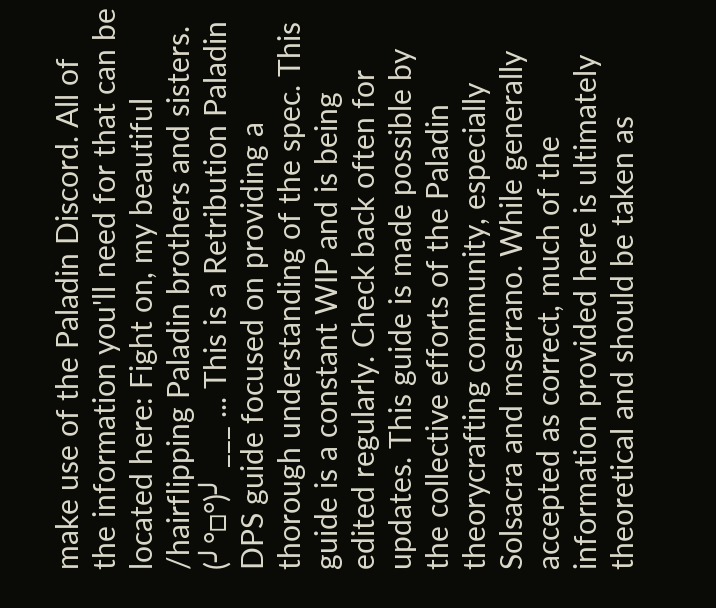make use of the Paladin Discord. All of the information you'll need for that can be located here: Fight on, my beautiful /hairflipping Paladin brothers and sisters. (╯°□°)╯ ___ ... This is a Retribution Paladin DPS guide focused on providing a thorough understanding of the spec. This guide is a constant WIP and is being edited regularly. Check back often for updates. This guide is made possible by the collective efforts of the Paladin theorycrafting community, especially Solsacra and mserrano. While generally accepted as correct, much of the information provided here is ultimately theoretical and should be taken as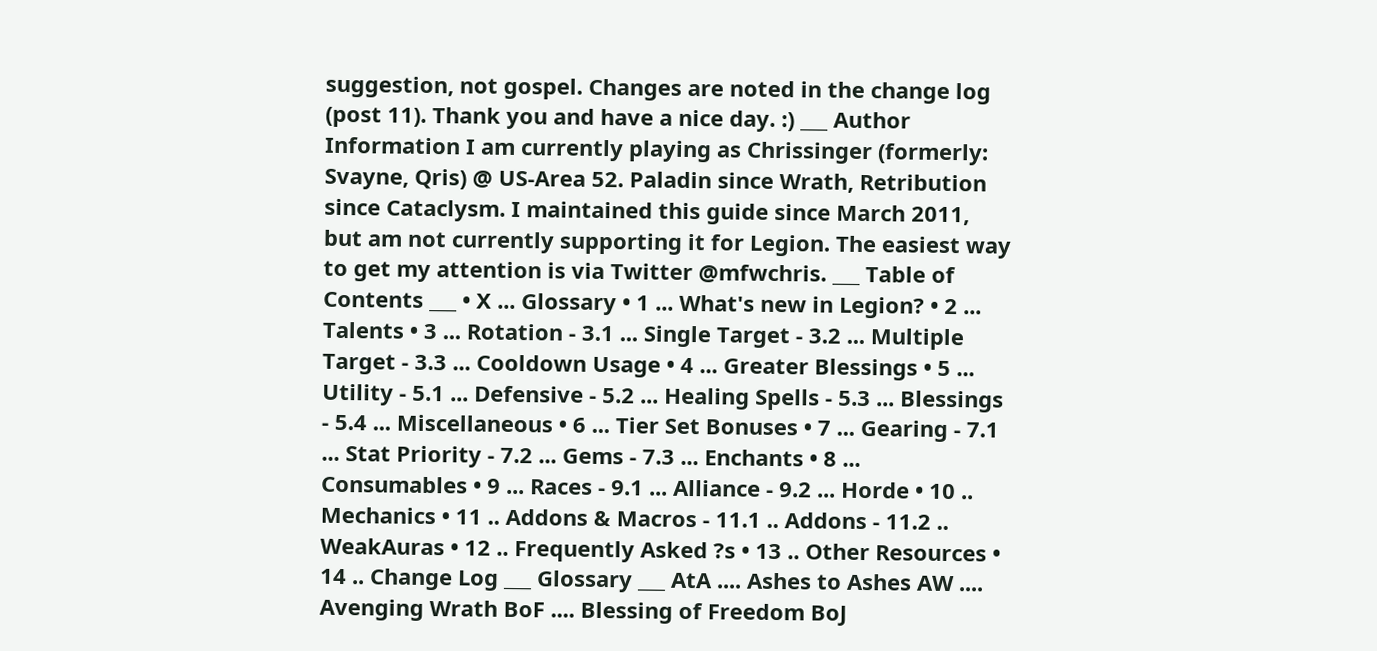suggestion, not gospel. Changes are noted in the change log (post 11). Thank you and have a nice day. :) ___ Author Information I am currently playing as Chrissinger (formerly: Svayne, Qris) @ US-Area 52. Paladin since Wrath, Retribution since Cataclysm. I maintained this guide since March 2011, but am not currently supporting it for Legion. The easiest way to get my attention is via Twitter @mfwchris. ___ Table of Contents ___ • X ... Glossary • 1 ... What's new in Legion? • 2 ... Talents • 3 ... Rotation - 3.1 ... Single Target - 3.2 ... Multiple Target - 3.3 ... Cooldown Usage • 4 ... Greater Blessings • 5 ... Utility - 5.1 ... Defensive - 5.2 ... Healing Spells - 5.3 ... Blessings - 5.4 ... Miscellaneous • 6 ... Tier Set Bonuses • 7 ... Gearing - 7.1 ... Stat Priority - 7.2 ... Gems - 7.3 ... Enchants • 8 ... Consumables • 9 ... Races - 9.1 ... Alliance - 9.2 ... Horde • 10 .. Mechanics • 11 .. Addons & Macros - 11.1 .. Addons - 11.2 .. WeakAuras • 12 .. Frequently Asked ?s • 13 .. Other Resources • 14 .. Change Log ___ Glossary ___ AtA .... Ashes to Ashes AW .... Avenging Wrath BoF .... Blessing of Freedom BoJ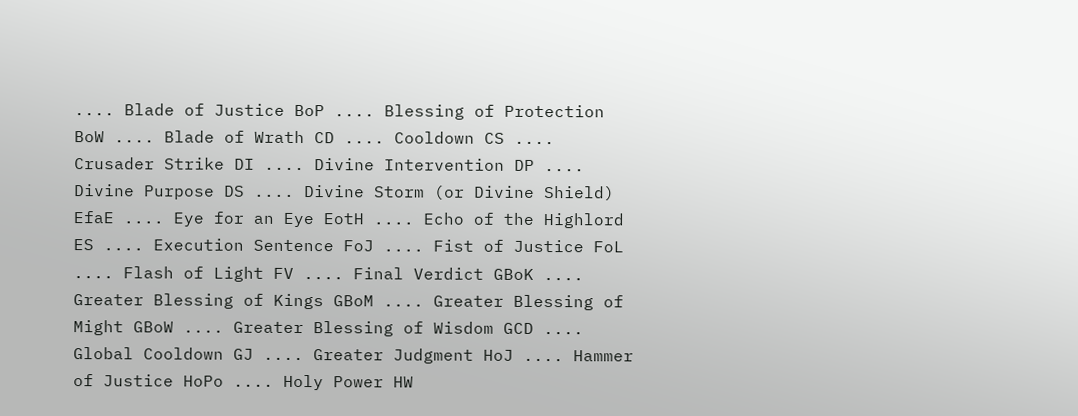.... Blade of Justice BoP .... Blessing of Protection BoW .... Blade of Wrath CD .... Cooldown CS .... Crusader Strike DI .... Divine Intervention DP .... Divine Purpose DS .... Divine Storm (or Divine Shield) EfaE .... Eye for an Eye EotH .... Echo of the Highlord ES .... Execution Sentence FoJ .... Fist of Justice FoL .... Flash of Light FV .... Final Verdict GBoK .... Greater Blessing of Kings GBoM .... Greater Blessing of Might GBoW .... Greater Blessing of Wisdom GCD .... Global Cooldown GJ .... Greater Judgment HoJ .... Hammer of Justice HoPo .... Holy Power HW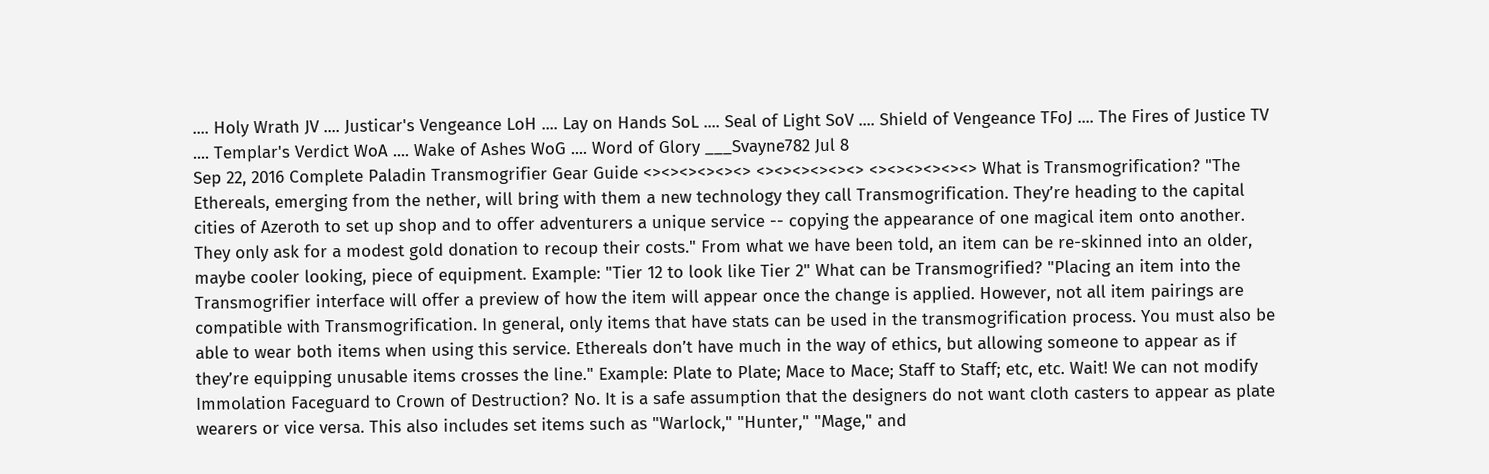.... Holy Wrath JV .... Justicar's Vengeance LoH .... Lay on Hands SoL .... Seal of Light SoV .... Shield of Vengeance TFoJ .... The Fires of Justice TV .... Templar's Verdict WoA .... Wake of Ashes WoG .... Word of Glory ___Svayne782 Jul 8
Sep 22, 2016 Complete Paladin Transmogrifier Gear Guide <><><><><><> <><><><><><> <><><><><><> What is Transmogrification? "The Ethereals, emerging from the nether, will bring with them a new technology they call Transmogrification. They’re heading to the capital cities of Azeroth to set up shop and to offer adventurers a unique service -- copying the appearance of one magical item onto another. They only ask for a modest gold donation to recoup their costs." From what we have been told, an item can be re-skinned into an older, maybe cooler looking, piece of equipment. Example: "Tier 12 to look like Tier 2" What can be Transmogrified? "Placing an item into the Transmogrifier interface will offer a preview of how the item will appear once the change is applied. However, not all item pairings are compatible with Transmogrification. In general, only items that have stats can be used in the transmogrification process. You must also be able to wear both items when using this service. Ethereals don’t have much in the way of ethics, but allowing someone to appear as if they’re equipping unusable items crosses the line." Example: Plate to Plate; Mace to Mace; Staff to Staff; etc, etc. Wait! We can not modify Immolation Faceguard to Crown of Destruction? No. It is a safe assumption that the designers do not want cloth casters to appear as plate wearers or vice versa. This also includes set items such as "Warlock," "Hunter," "Mage," and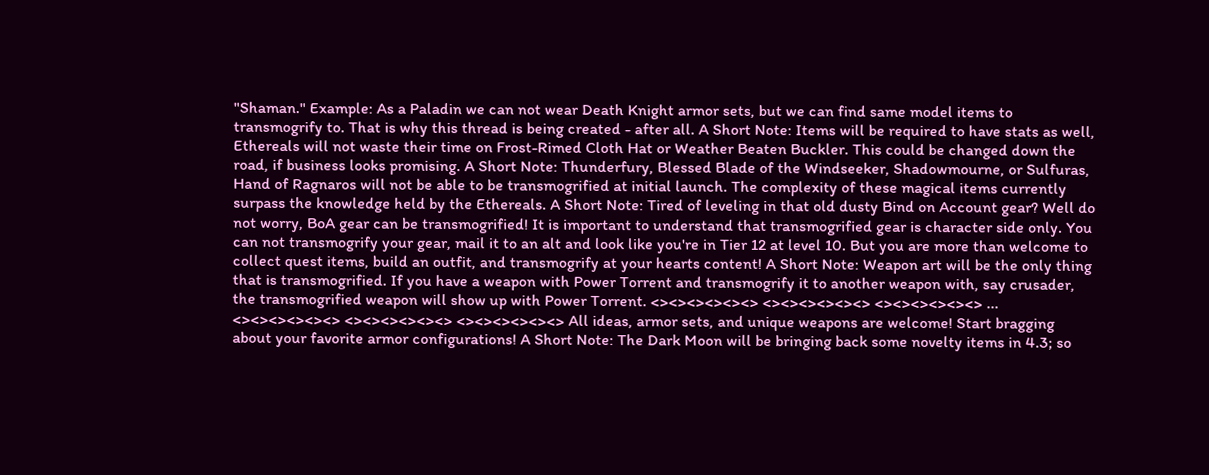"Shaman." Example: As a Paladin we can not wear Death Knight armor sets, but we can find same model items to transmogrify to. That is why this thread is being created - after all. A Short Note: Items will be required to have stats as well, Ethereals will not waste their time on Frost-Rimed Cloth Hat or Weather Beaten Buckler. This could be changed down the road, if business looks promising. A Short Note: Thunderfury, Blessed Blade of the Windseeker, Shadowmourne, or Sulfuras, Hand of Ragnaros will not be able to be transmogrified at initial launch. The complexity of these magical items currently surpass the knowledge held by the Ethereals. A Short Note: Tired of leveling in that old dusty Bind on Account gear? Well do not worry, BoA gear can be transmogrified! It is important to understand that transmogrified gear is character side only. You can not transmogrify your gear, mail it to an alt and look like you're in Tier 12 at level 10. But you are more than welcome to collect quest items, build an outfit, and transmogrify at your hearts content! A Short Note: Weapon art will be the only thing that is transmogrified. If you have a weapon with Power Torrent and transmogrify it to another weapon with, say crusader, the transmogrified weapon will show up with Power Torrent. <><><><><><> <><><><><><> <><><><><><> ... <><><><><><> <><><><><><> <><><><><><> All ideas, armor sets, and unique weapons are welcome! Start bragging about your favorite armor configurations! A Short Note: The Dark Moon will be bringing back some novelty items in 4.3; so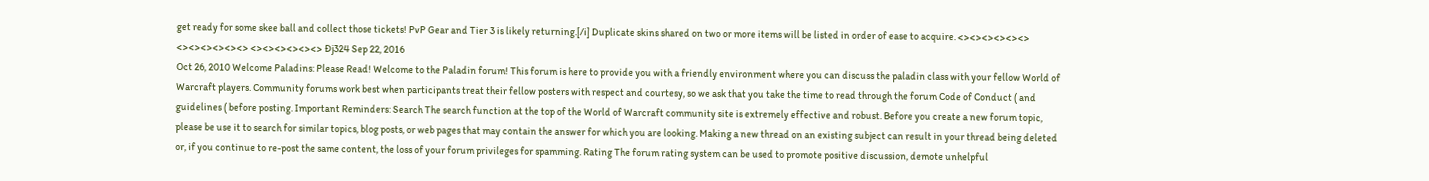get ready for some skee ball and collect those tickets! PvP Gear and Tier 3 is likely returning.[/i] Duplicate skins shared on two or more items will be listed in order of ease to acquire. <><><><><><> <><><><><><> <><><><><><> Ðj324 Sep 22, 2016
Oct 26, 2010 Welcome Paladins: Please Read! Welcome to the Paladin forum! This forum is here to provide you with a friendly environment where you can discuss the paladin class with your fellow World of Warcraft players. Community forums work best when participants treat their fellow posters with respect and courtesy, so we ask that you take the time to read through the forum Code of Conduct ( and guidelines ( before posting. Important Reminders: Search The search function at the top of the World of Warcraft community site is extremely effective and robust. Before you create a new forum topic, please be use it to search for similar topics, blog posts, or web pages that may contain the answer for which you are looking. Making a new thread on an existing subject can result in your thread being deleted or, if you continue to re-post the same content, the loss of your forum privileges for spamming. Rating The forum rating system can be used to promote positive discussion, demote unhelpful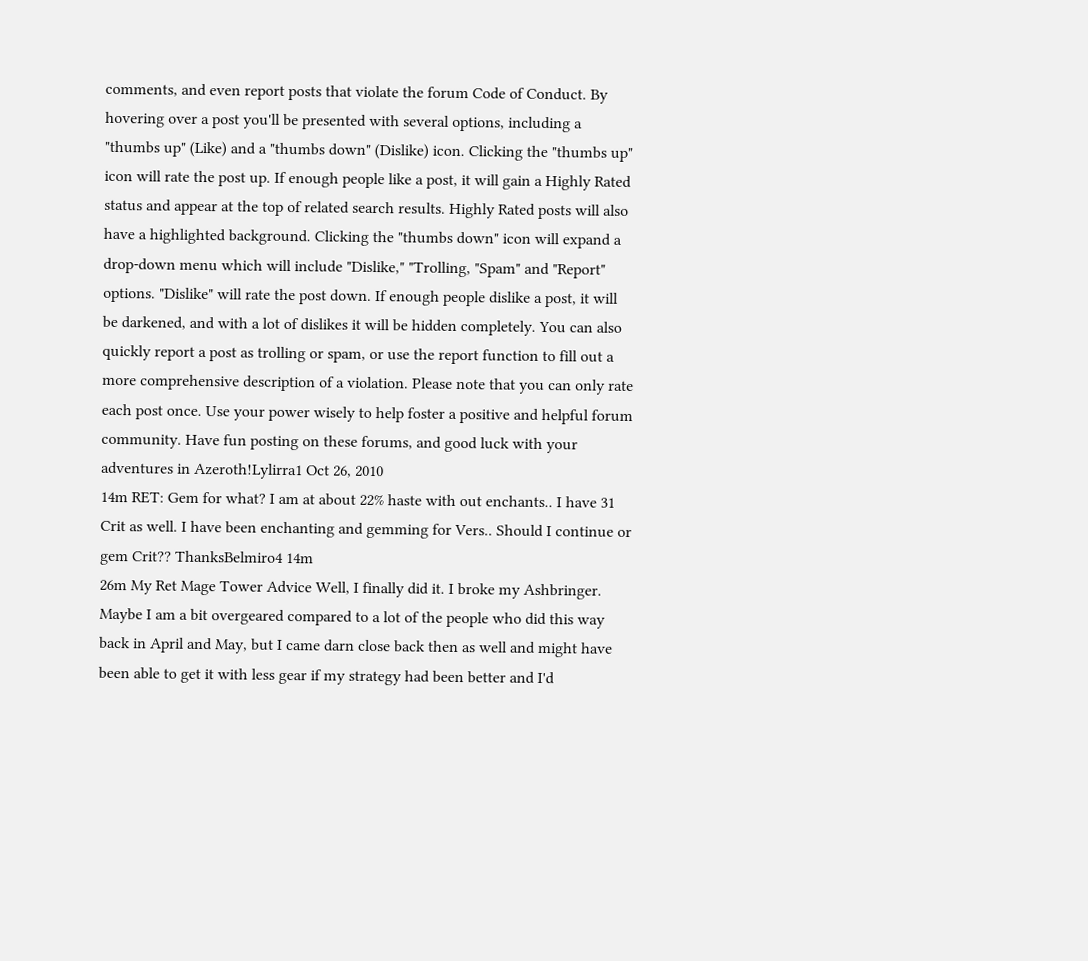comments, and even report posts that violate the forum Code of Conduct. By hovering over a post you'll be presented with several options, including a "thumbs up" (Like) and a "thumbs down" (Dislike) icon. Clicking the "thumbs up" icon will rate the post up. If enough people like a post, it will gain a Highly Rated status and appear at the top of related search results. Highly Rated posts will also have a highlighted background. Clicking the "thumbs down" icon will expand a drop-down menu which will include "Dislike," "Trolling, "Spam" and "Report" options. "Dislike" will rate the post down. If enough people dislike a post, it will be darkened, and with a lot of dislikes it will be hidden completely. You can also quickly report a post as trolling or spam, or use the report function to fill out a more comprehensive description of a violation. Please note that you can only rate each post once. Use your power wisely to help foster a positive and helpful forum community. Have fun posting on these forums, and good luck with your adventures in Azeroth!Lylirra1 Oct 26, 2010
14m RET: Gem for what? I am at about 22% haste with out enchants.. I have 31 Crit as well. I have been enchanting and gemming for Vers.. Should I continue or gem Crit?? ThanksBelmiro4 14m
26m My Ret Mage Tower Advice Well, I finally did it. I broke my Ashbringer. Maybe I am a bit overgeared compared to a lot of the people who did this way back in April and May, but I came darn close back then as well and might have been able to get it with less gear if my strategy had been better and I'd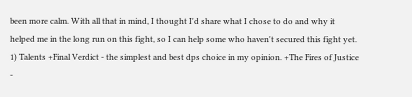been more calm. With all that in mind, I thought I'd share what I chose to do and why it helped me in the long run on this fight, so I can help some who haven't secured this fight yet. 1) Talents +Final Verdict - the simplest and best dps choice in my opinion. +The Fires of Justice -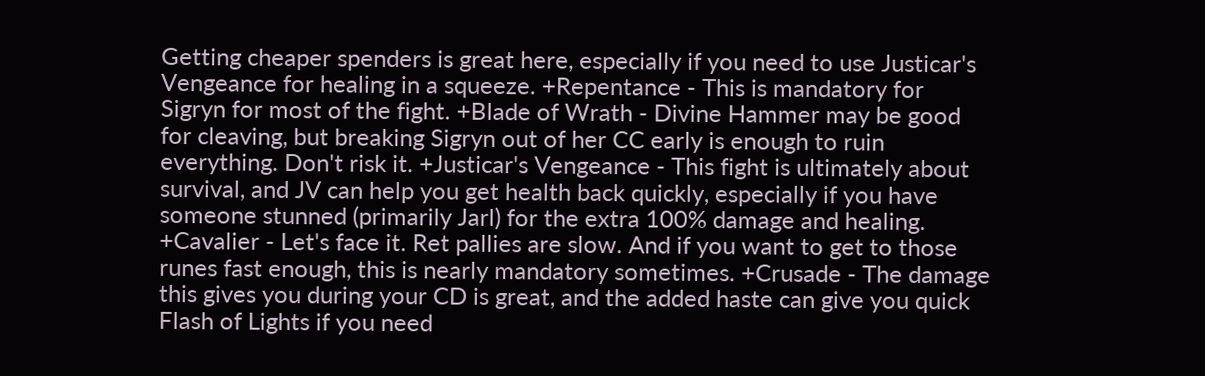Getting cheaper spenders is great here, especially if you need to use Justicar's Vengeance for healing in a squeeze. +Repentance - This is mandatory for Sigryn for most of the fight. +Blade of Wrath - Divine Hammer may be good for cleaving, but breaking Sigryn out of her CC early is enough to ruin everything. Don't risk it. +Justicar's Vengeance - This fight is ultimately about survival, and JV can help you get health back quickly, especially if you have someone stunned (primarily Jarl) for the extra 100% damage and healing. +Cavalier - Let's face it. Ret pallies are slow. And if you want to get to those runes fast enough, this is nearly mandatory sometimes. +Crusade - The damage this gives you during your CD is great, and the added haste can give you quick Flash of Lights if you need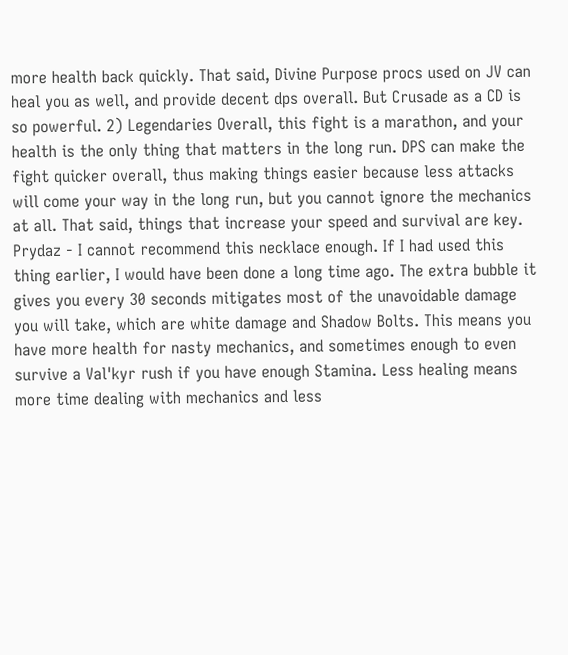more health back quickly. That said, Divine Purpose procs used on JV can heal you as well, and provide decent dps overall. But Crusade as a CD is so powerful. 2) Legendaries Overall, this fight is a marathon, and your health is the only thing that matters in the long run. DPS can make the fight quicker overall, thus making things easier because less attacks will come your way in the long run, but you cannot ignore the mechanics at all. That said, things that increase your speed and survival are key. Prydaz - I cannot recommend this necklace enough. If I had used this thing earlier, I would have been done a long time ago. The extra bubble it gives you every 30 seconds mitigates most of the unavoidable damage you will take, which are white damage and Shadow Bolts. This means you have more health for nasty mechanics, and sometimes enough to even survive a Val'kyr rush if you have enough Stamina. Less healing means more time dealing with mechanics and less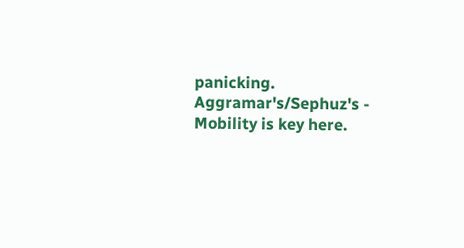panicking. Aggramar's/Sephuz's - Mobility is key here.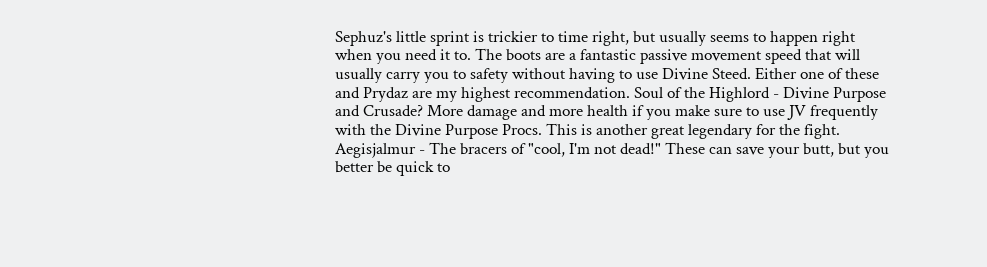Sephuz's little sprint is trickier to time right, but usually seems to happen right when you need it to. The boots are a fantastic passive movement speed that will usually carry you to safety without having to use Divine Steed. Either one of these and Prydaz are my highest recommendation. Soul of the Highlord - Divine Purpose and Crusade? More damage and more health if you make sure to use JV frequently with the Divine Purpose Procs. This is another great legendary for the fight. Aegisjalmur - The bracers of "cool, I'm not dead!" These can save your butt, but you better be quick to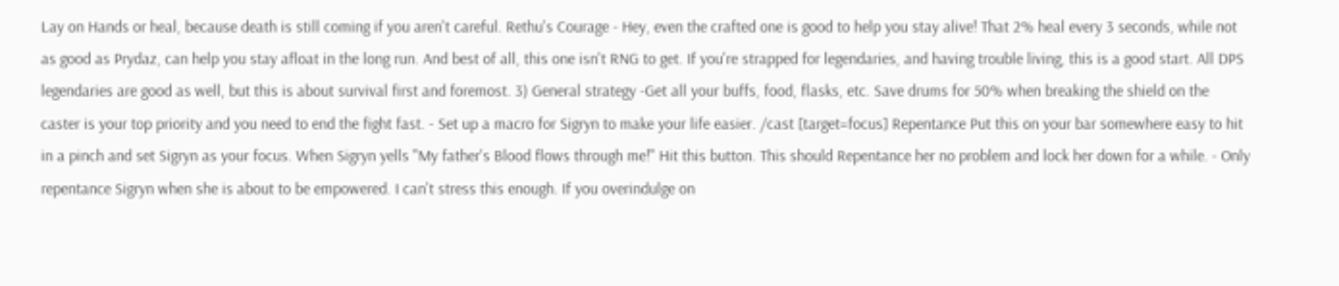Lay on Hands or heal, because death is still coming if you aren't careful. Rethu's Courage - Hey, even the crafted one is good to help you stay alive! That 2% heal every 3 seconds, while not as good as Prydaz, can help you stay afloat in the long run. And best of all, this one isn't RNG to get. If you're strapped for legendaries, and having trouble living, this is a good start. All DPS legendaries are good as well, but this is about survival first and foremost. 3) General strategy -Get all your buffs, food, flasks, etc. Save drums for 50% when breaking the shield on the caster is your top priority and you need to end the fight fast. - Set up a macro for Sigryn to make your life easier. /cast [target=focus] Repentance Put this on your bar somewhere easy to hit in a pinch and set Sigryn as your focus. When Sigryn yells "My father's Blood flows through me!" Hit this button. This should Repentance her no problem and lock her down for a while. - Only repentance Sigryn when she is about to be empowered. I can't stress this enough. If you overindulge on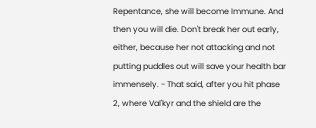Repentance, she will become Immune. And then you will die. Don't break her out early, either, because her not attacking and not putting puddles out will save your health bar immensely. - That said, after you hit phase 2, where Val'kyr and the shield are the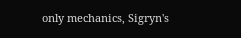only mechanics, Sigryn's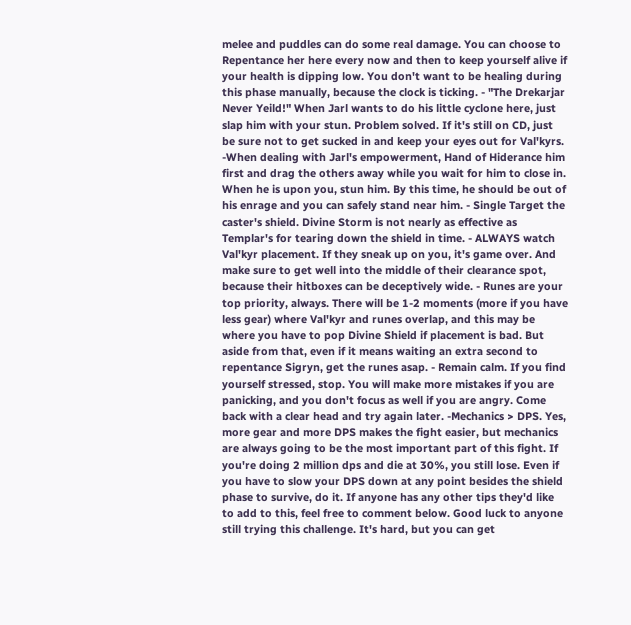melee and puddles can do some real damage. You can choose to Repentance her here every now and then to keep yourself alive if your health is dipping low. You don't want to be healing during this phase manually, because the clock is ticking. - "The Drekarjar Never Yeild!" When Jarl wants to do his little cyclone here, just slap him with your stun. Problem solved. If it's still on CD, just be sure not to get sucked in and keep your eyes out for Val'kyrs. -When dealing with Jarl's empowerment, Hand of Hiderance him first and drag the others away while you wait for him to close in. When he is upon you, stun him. By this time, he should be out of his enrage and you can safely stand near him. - Single Target the caster's shield. Divine Storm is not nearly as effective as Templar's for tearing down the shield in time. - ALWAYS watch Val'kyr placement. If they sneak up on you, it's game over. And make sure to get well into the middle of their clearance spot, because their hitboxes can be deceptively wide. - Runes are your top priority, always. There will be 1-2 moments (more if you have less gear) where Val'kyr and runes overlap, and this may be where you have to pop Divine Shield if placement is bad. But aside from that, even if it means waiting an extra second to repentance Sigryn, get the runes asap. - Remain calm. If you find yourself stressed, stop. You will make more mistakes if you are panicking, and you don't focus as well if you are angry. Come back with a clear head and try again later. -Mechanics > DPS. Yes, more gear and more DPS makes the fight easier, but mechanics are always going to be the most important part of this fight. If you're doing 2 million dps and die at 30%, you still lose. Even if you have to slow your DPS down at any point besides the shield phase to survive, do it. If anyone has any other tips they'd like to add to this, feel free to comment below. Good luck to anyone still trying this challenge. It's hard, but you can get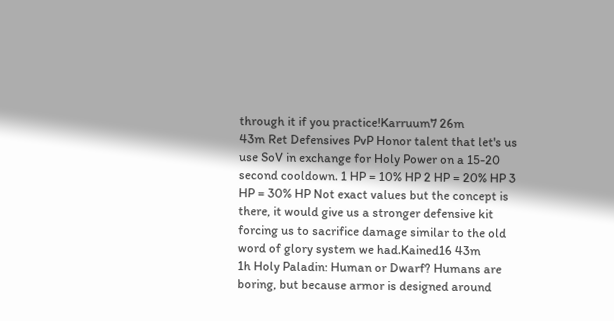through it if you practice!Karruum7 26m
43m Ret Defensives PvP Honor talent that let's us use SoV in exchange for Holy Power on a 15-20 second cooldown. 1 HP = 10% HP 2 HP = 20% HP 3 HP = 30% HP Not exact values but the concept is there, it would give us a stronger defensive kit forcing us to sacrifice damage similar to the old word of glory system we had.Kained16 43m
1h Holy Paladin: Human or Dwarf? Humans are boring, but because armor is designed around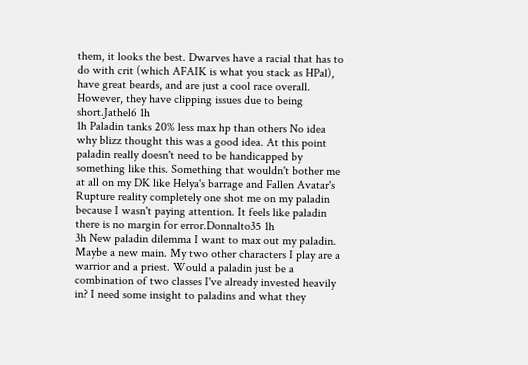them, it looks the best. Dwarves have a racial that has to do with crit (which AFAIK is what you stack as HPal), have great beards, and are just a cool race overall. However, they have clipping issues due to being short.Jathel6 1h
1h Paladin tanks 20% less max hp than others No idea why blizz thought this was a good idea. At this point paladin really doesn't need to be handicapped by something like this. Something that wouldn't bother me at all on my DK like Helya's barrage and Fallen Avatar's Rupture reality completely one shot me on my paladin because I wasn't paying attention. It feels like paladin there is no margin for error.Donnalto35 1h
3h New paladin dilemma I want to max out my paladin. Maybe a new main. My two other characters I play are a warrior and a priest. Would a paladin just be a combination of two classes I've already invested heavily in? I need some insight to paladins and what they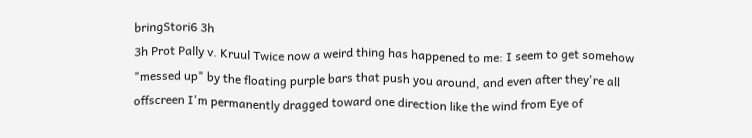bringStori6 3h
3h Prot Pally v. Kruul Twice now a weird thing has happened to me: I seem to get somehow "messed up" by the floating purple bars that push you around, and even after they're all offscreen I'm permanently dragged toward one direction like the wind from Eye of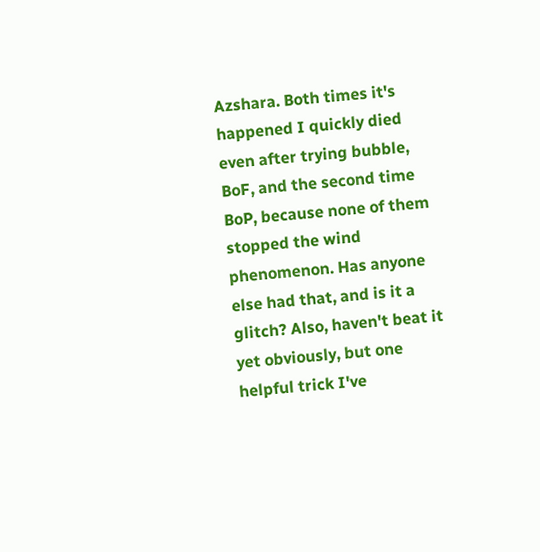Azshara. Both times it's happened I quickly died even after trying bubble, BoF, and the second time BoP, because none of them stopped the wind phenomenon. Has anyone else had that, and is it a glitch? Also, haven't beat it yet obviously, but one helpful trick I've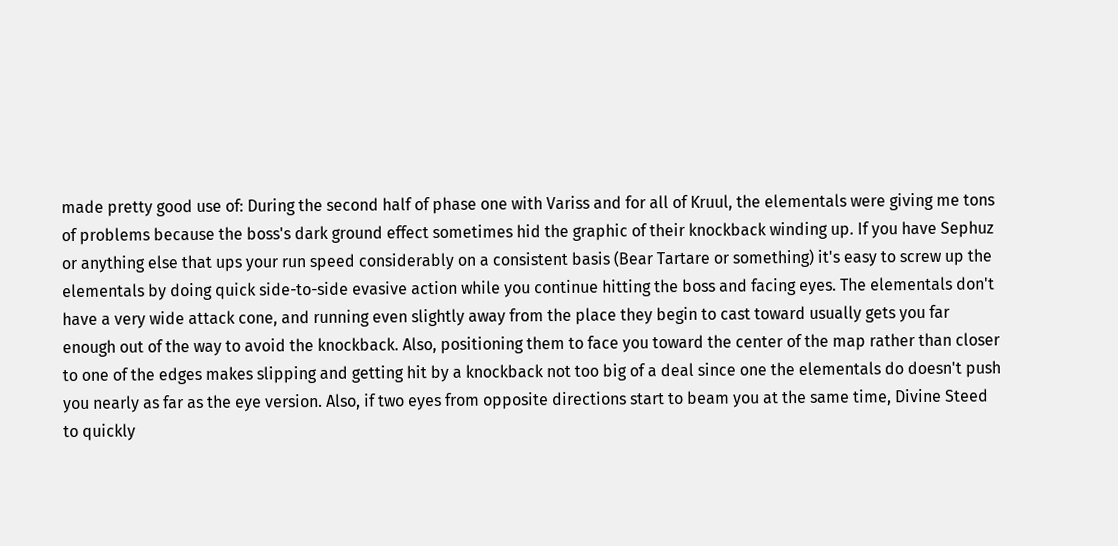made pretty good use of: During the second half of phase one with Variss and for all of Kruul, the elementals were giving me tons of problems because the boss's dark ground effect sometimes hid the graphic of their knockback winding up. If you have Sephuz or anything else that ups your run speed considerably on a consistent basis (Bear Tartare or something) it's easy to screw up the elementals by doing quick side-to-side evasive action while you continue hitting the boss and facing eyes. The elementals don't have a very wide attack cone, and running even slightly away from the place they begin to cast toward usually gets you far enough out of the way to avoid the knockback. Also, positioning them to face you toward the center of the map rather than closer to one of the edges makes slipping and getting hit by a knockback not too big of a deal since one the elementals do doesn't push you nearly as far as the eye version. Also, if two eyes from opposite directions start to beam you at the same time, Divine Steed to quickly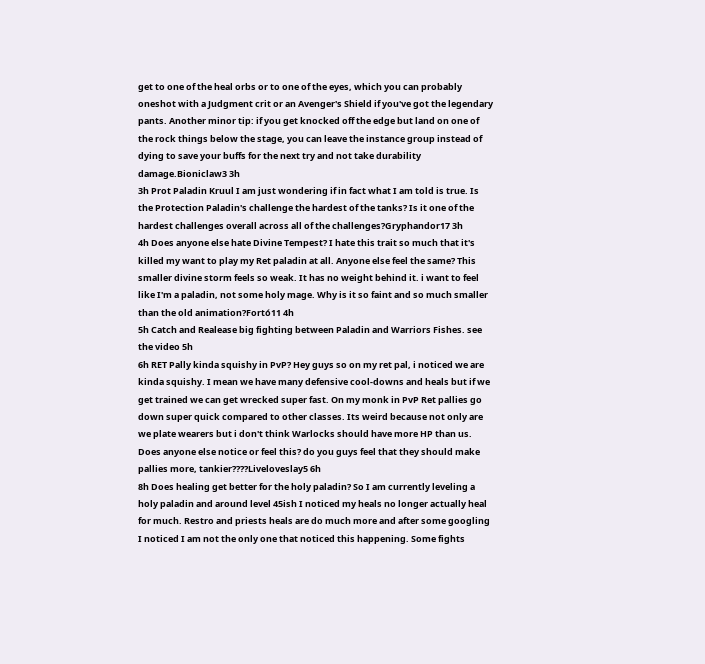get to one of the heal orbs or to one of the eyes, which you can probably oneshot with a Judgment crit or an Avenger's Shield if you've got the legendary pants. Another minor tip: if you get knocked off the edge but land on one of the rock things below the stage, you can leave the instance group instead of dying to save your buffs for the next try and not take durability damage.Bioniclaw3 3h
3h Prot Paladin Kruul I am just wondering if in fact what I am told is true. Is the Protection Paladin's challenge the hardest of the tanks? Is it one of the hardest challenges overall across all of the challenges?Gryphandor17 3h
4h Does anyone else hate Divine Tempest? I hate this trait so much that it's killed my want to play my Ret paladin at all. Anyone else feel the same? This smaller divine storm feels so weak. It has no weight behind it. i want to feel like I'm a paladin, not some holy mage. Why is it so faint and so much smaller than the old animation?Fortó11 4h
5h Catch and Realease big fighting between Paladin and Warriors Fishes. see the video 5h
6h RET Pally kinda squishy in PvP? Hey guys so on my ret pal, i noticed we are kinda squishy. I mean we have many defensive cool-downs and heals but if we get trained we can get wrecked super fast. On my monk in PvP Ret pallies go down super quick compared to other classes. Its weird because not only are we plate wearers but i don't think Warlocks should have more HP than us. Does anyone else notice or feel this? do you guys feel that they should make pallies more, tankier????Liveloveslay5 6h
8h Does healing get better for the holy paladin? So I am currently leveling a holy paladin and around level 45ish I noticed my heals no longer actually heal for much. Restro and priests heals are do much more and after some googling I noticed I am not the only one that noticed this happening. Some fights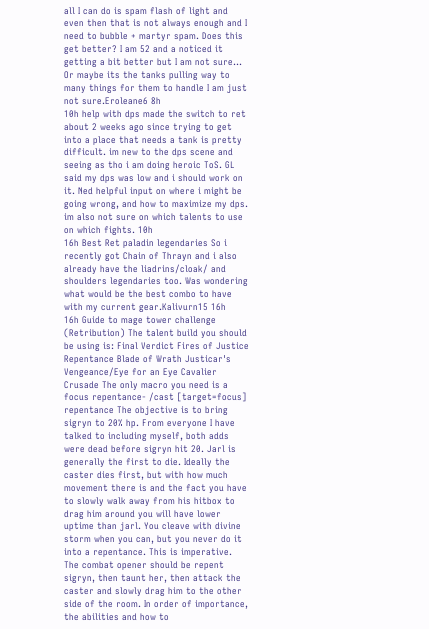all I can do is spam flash of light and even then that is not always enough and I need to bubble + martyr spam. Does this get better? I am 52 and a noticed it getting a bit better but I am not sure... Or maybe its the tanks pulling way to many things for them to handle I am just not sure.Eroleane6 8h
10h help with dps made the switch to ret about 2 weeks ago since trying to get into a place that needs a tank is pretty difficult. im new to the dps scene and seeing as tho i am doing heroic ToS. GL said my dps was low and i should work on it. Ned helpful input on where i might be going wrong, and how to maximize my dps. im also not sure on which talents to use on which fights. 10h
16h Best Ret paladin legendaries So i recently got Chain of Thrayn and i also already have the liadrins/cloak/ and shoulders legendaries too. Was wondering what would be the best combo to have with my current gear.Kalivurn15 16h
16h Guide to mage tower challenge (Retribution) The talent build you should be using is: Final Verdict Fires of Justice Repentance Blade of Wrath Justicar's Vengeance/Eye for an Eye Cavalier Crusade The only macro you need is a focus repentance- /cast [target=focus] repentance The objective is to bring sigryn to 20% hp. From everyone I have talked to including myself, both adds were dead before sigryn hit 20. Jarl is generally the first to die. Ideally the caster dies first, but with how much movement there is and the fact you have to slowly walk away from his hitbox to drag him around you will have lower uptime than jarl. You cleave with divine storm when you can, but you never do it into a repentance. This is imperative. The combat opener should be repent sigryn, then taunt her, then attack the caster and slowly drag him to the other side of the room. In order of importance, the abilities and how to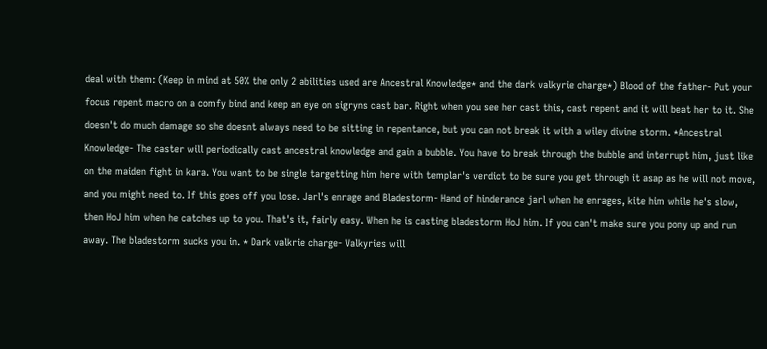deal with them: (Keep in mind at 50% the only 2 abilities used are Ancestral Knowledge* and the dark valkyrie charge*) Blood of the father- Put your focus repent macro on a comfy bind and keep an eye on sigryns cast bar. Right when you see her cast this, cast repent and it will beat her to it. She doesn't do much damage so she doesnt always need to be sitting in repentance, but you can not break it with a wiley divine storm. *Ancestral Knowledge- The caster will periodically cast ancestral knowledge and gain a bubble. You have to break through the bubble and interrupt him, just like on the maiden fight in kara. You want to be single targetting him here with templar's verdict to be sure you get through it asap as he will not move, and you might need to. If this goes off you lose. Jarl's enrage and Bladestorm- Hand of hinderance jarl when he enrages, kite him while he's slow, then HoJ him when he catches up to you. That's it, fairly easy. When he is casting bladestorm HoJ him. If you can't make sure you pony up and run away. The bladestorm sucks you in. * Dark valkrie charge- Valkyries will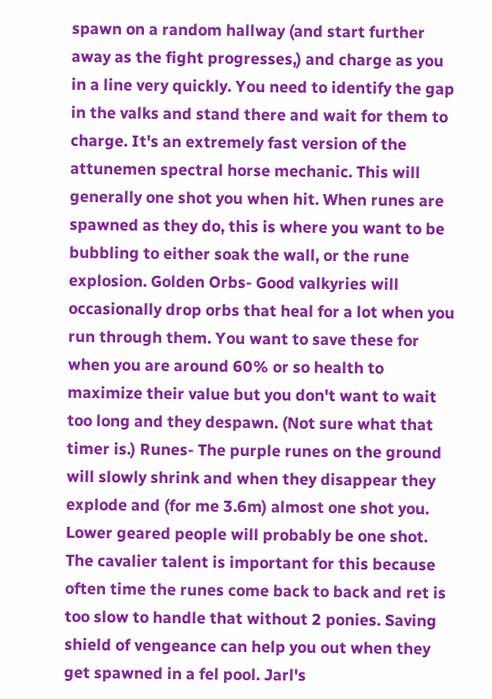spawn on a random hallway (and start further away as the fight progresses,) and charge as you in a line very quickly. You need to identify the gap in the valks and stand there and wait for them to charge. It's an extremely fast version of the attunemen spectral horse mechanic. This will generally one shot you when hit. When runes are spawned as they do, this is where you want to be bubbling to either soak the wall, or the rune explosion. Golden Orbs- Good valkyries will occasionally drop orbs that heal for a lot when you run through them. You want to save these for when you are around 60% or so health to maximize their value but you don't want to wait too long and they despawn. (Not sure what that timer is.) Runes- The purple runes on the ground will slowly shrink and when they disappear they explode and (for me 3.6m) almost one shot you. Lower geared people will probably be one shot. The cavalier talent is important for this because often time the runes come back to back and ret is too slow to handle that without 2 ponies. Saving shield of vengeance can help you out when they get spawned in a fel pool. Jarl's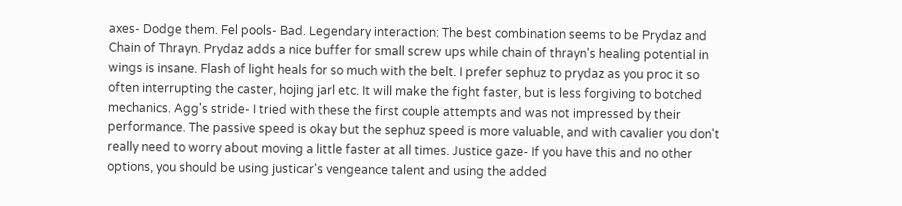axes- Dodge them. Fel pools- Bad. Legendary interaction: The best combination seems to be Prydaz and Chain of Thrayn. Prydaz adds a nice buffer for small screw ups while chain of thrayn's healing potential in wings is insane. Flash of light heals for so much with the belt. I prefer sephuz to prydaz as you proc it so often interrupting the caster, hojing jarl etc. It will make the fight faster, but is less forgiving to botched mechanics. Agg's stride- I tried with these the first couple attempts and was not impressed by their performance. The passive speed is okay but the sephuz speed is more valuable, and with cavalier you don't really need to worry about moving a little faster at all times. Justice gaze- If you have this and no other options, you should be using justicar's vengeance talent and using the added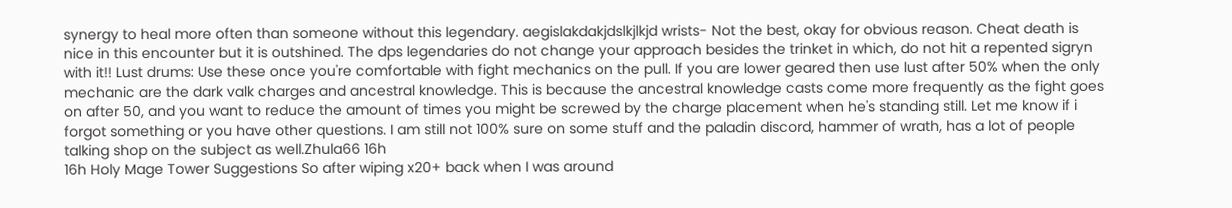synergy to heal more often than someone without this legendary. aegislakdakjdslkjlkjd wrists- Not the best, okay for obvious reason. Cheat death is nice in this encounter but it is outshined. The dps legendaries do not change your approach besides the trinket in which, do not hit a repented sigryn with it!! Lust drums: Use these once you're comfortable with fight mechanics on the pull. If you are lower geared then use lust after 50% when the only mechanic are the dark valk charges and ancestral knowledge. This is because the ancestral knowledge casts come more frequently as the fight goes on after 50, and you want to reduce the amount of times you might be screwed by the charge placement when he's standing still. Let me know if i forgot something or you have other questions. I am still not 100% sure on some stuff and the paladin discord, hammer of wrath, has a lot of people talking shop on the subject as well.Zhula66 16h
16h Holy Mage Tower Suggestions So after wiping x20+ back when I was around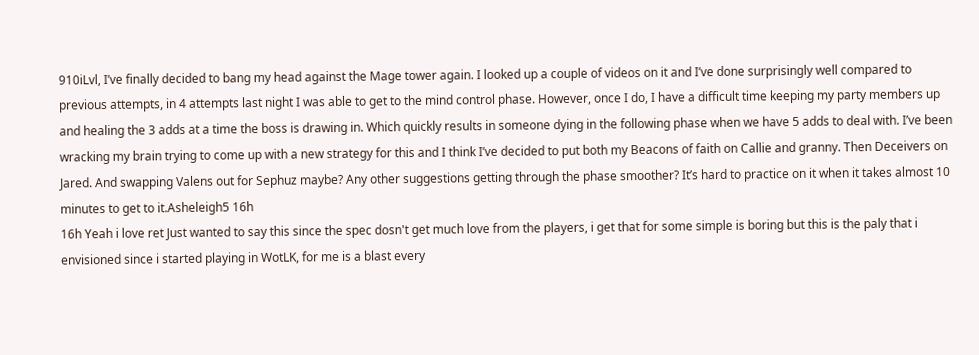910iLvl, I’ve finally decided to bang my head against the Mage tower again. I looked up a couple of videos on it and I’ve done surprisingly well compared to previous attempts, in 4 attempts last night I was able to get to the mind control phase. However, once I do, I have a difficult time keeping my party members up and healing the 3 adds at a time the boss is drawing in. Which quickly results in someone dying in the following phase when we have 5 adds to deal with. I’ve been wracking my brain trying to come up with a new strategy for this and I think I’ve decided to put both my Beacons of faith on Callie and granny. Then Deceivers on Jared. And swapping Valens out for Sephuz maybe? Any other suggestions getting through the phase smoother? It’s hard to practice on it when it takes almost 10 minutes to get to it.Asheleigh5 16h
16h Yeah i love ret Just wanted to say this since the spec dosn't get much love from the players, i get that for some simple is boring but this is the paly that i envisioned since i started playing in WotLK, for me is a blast every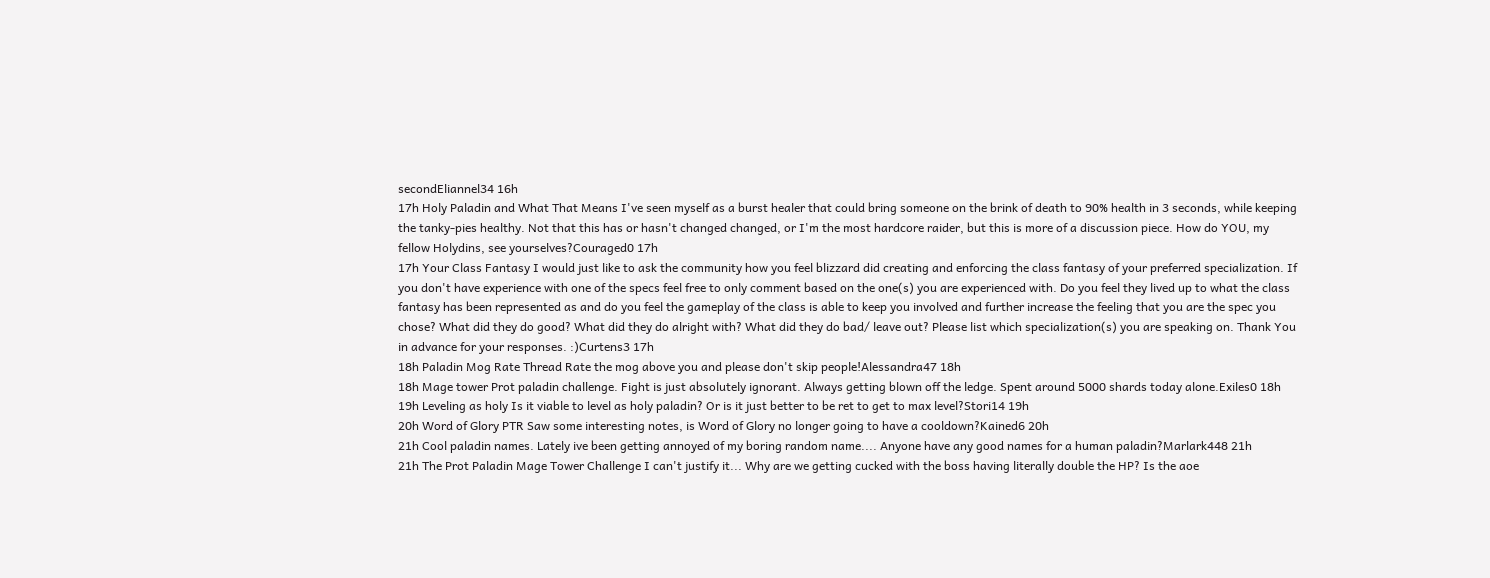secondEliannel34 16h
17h Holy Paladin and What That Means I've seen myself as a burst healer that could bring someone on the brink of death to 90% health in 3 seconds, while keeping the tanky-pies healthy. Not that this has or hasn't changed changed, or I'm the most hardcore raider, but this is more of a discussion piece. How do YOU, my fellow Holydins, see yourselves?Couraged0 17h
17h Your Class Fantasy I would just like to ask the community how you feel blizzard did creating and enforcing the class fantasy of your preferred specialization. If you don't have experience with one of the specs feel free to only comment based on the one(s) you are experienced with. Do you feel they lived up to what the class fantasy has been represented as and do you feel the gameplay of the class is able to keep you involved and further increase the feeling that you are the spec you chose? What did they do good? What did they do alright with? What did they do bad/ leave out? Please list which specialization(s) you are speaking on. Thank You in advance for your responses. :)Curtens3 17h
18h Paladin Mog Rate Thread Rate the mog above you and please don't skip people!Alessandra47 18h
18h Mage tower Prot paladin challenge. Fight is just absolutely ignorant. Always getting blown off the ledge. Spent around 5000 shards today alone.Exiles0 18h
19h Leveling as holy Is it viable to level as holy paladin? Or is it just better to be ret to get to max level?Stori14 19h
20h Word of Glory PTR Saw some interesting notes, is Word of Glory no longer going to have a cooldown?Kained6 20h
21h Cool paladin names. Lately ive been getting annoyed of my boring random name.... Anyone have any good names for a human paladin?Marlark448 21h
21h The Prot Paladin Mage Tower Challenge I can't justify it... Why are we getting cucked with the boss having literally double the HP? Is the aoe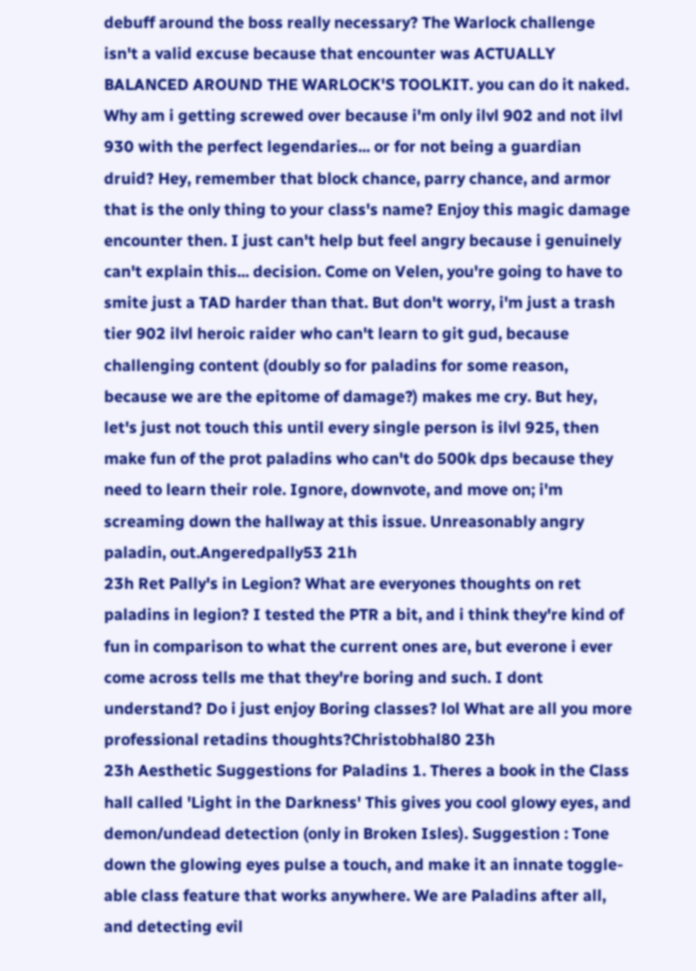debuff around the boss really necessary? The Warlock challenge isn't a valid excuse because that encounter was ACTUALLY BALANCED AROUND THE WARLOCK'S TOOLKIT. you can do it naked. Why am i getting screwed over because i'm only ilvl 902 and not ilvl 930 with the perfect legendaries... or for not being a guardian druid? Hey, remember that block chance, parry chance, and armor that is the only thing to your class's name? Enjoy this magic damage encounter then. I just can't help but feel angry because i genuinely can't explain this... decision. Come on Velen, you're going to have to smite just a TAD harder than that. But don't worry, i'm just a trash tier 902 ilvl heroic raider who can't learn to git gud, because challenging content (doubly so for paladins for some reason, because we are the epitome of damage?) makes me cry. But hey, let's just not touch this until every single person is ilvl 925, then make fun of the prot paladins who can't do 500k dps because they need to learn their role. Ignore, downvote, and move on; i'm screaming down the hallway at this issue. Unreasonably angry paladin, out.Angeredpally53 21h
23h Ret Pally's in Legion? What are everyones thoughts on ret paladins in legion? I tested the PTR a bit, and i think they're kind of fun in comparison to what the current ones are, but everone i ever come across tells me that they're boring and such. I dont understand? Do i just enjoy Boring classes? lol What are all you more professional retadins thoughts?Christobhal80 23h
23h Aesthetic Suggestions for Paladins 1. Theres a book in the Class hall called 'Light in the Darkness' This gives you cool glowy eyes, and demon/undead detection (only in Broken Isles). Suggestion : Tone down the glowing eyes pulse a touch, and make it an innate toggle-able class feature that works anywhere. We are Paladins after all, and detecting evil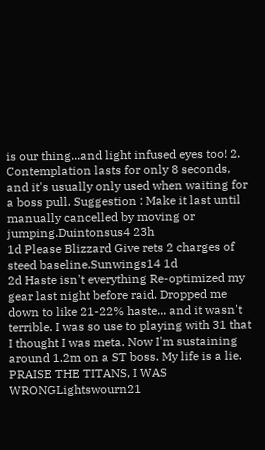is our thing...and light infused eyes too! 2. Contemplation lasts for only 8 seconds, and it's usually only used when waiting for a boss pull. Suggestion : Make it last until manually cancelled by moving or jumping.Duintonsus4 23h
1d Please Blizzard Give rets 2 charges of steed baseline.Sunwings14 1d
2d Haste isn't everything Re-optimized my gear last night before raid. Dropped me down to like 21-22% haste... and it wasn't terrible. I was so use to playing with 31 that I thought I was meta. Now I'm sustaining around 1.2m on a ST boss. My life is a lie. PRAISE THE TITANS, I WAS WRONGLightswourn21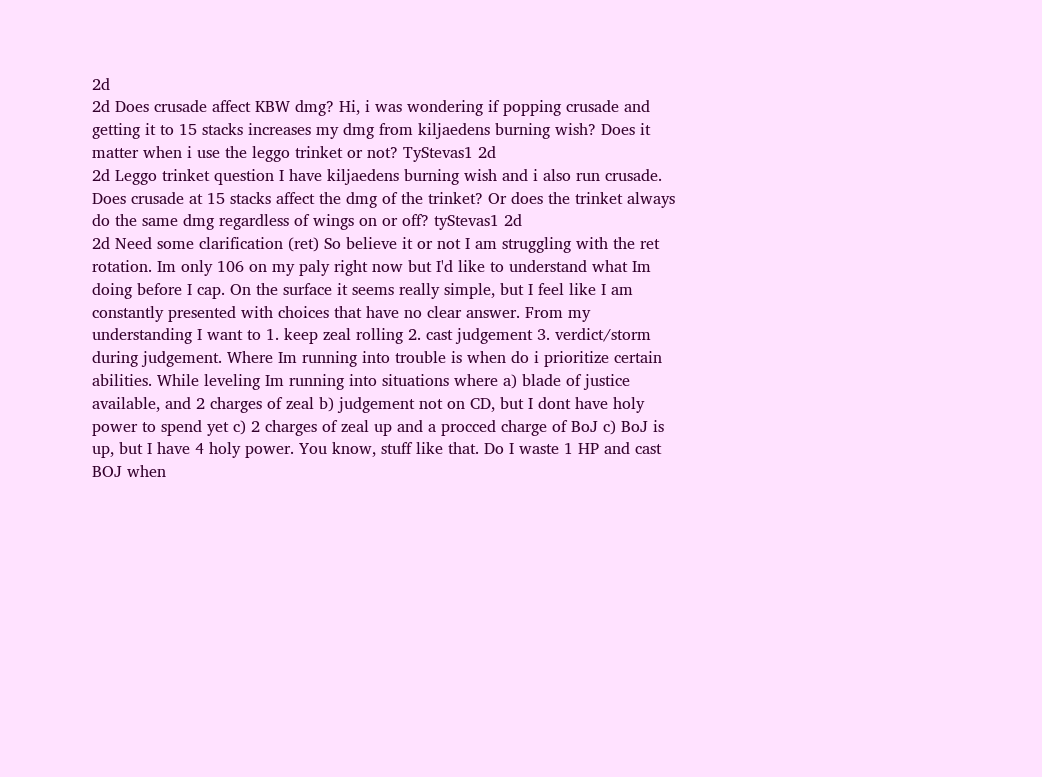2d
2d Does crusade affect KBW dmg? Hi, i was wondering if popping crusade and getting it to 15 stacks increases my dmg from kiljaedens burning wish? Does it matter when i use the leggo trinket or not? TyStevas1 2d
2d Leggo trinket question I have kiljaedens burning wish and i also run crusade. Does crusade at 15 stacks affect the dmg of the trinket? Or does the trinket always do the same dmg regardless of wings on or off? tyStevas1 2d
2d Need some clarification (ret) So believe it or not I am struggling with the ret rotation. Im only 106 on my paly right now but I'd like to understand what Im doing before I cap. On the surface it seems really simple, but I feel like I am constantly presented with choices that have no clear answer. From my understanding I want to 1. keep zeal rolling 2. cast judgement 3. verdict/storm during judgement. Where Im running into trouble is when do i prioritize certain abilities. While leveling Im running into situations where a) blade of justice available, and 2 charges of zeal b) judgement not on CD, but I dont have holy power to spend yet c) 2 charges of zeal up and a procced charge of BoJ c) BoJ is up, but I have 4 holy power. You know, stuff like that. Do I waste 1 HP and cast BOJ when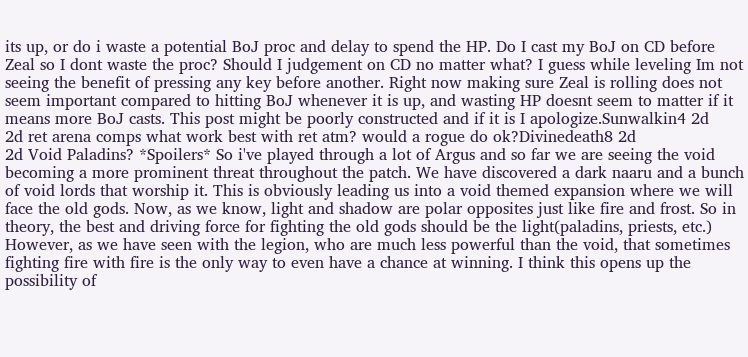its up, or do i waste a potential BoJ proc and delay to spend the HP. Do I cast my BoJ on CD before Zeal so I dont waste the proc? Should I judgement on CD no matter what? I guess while leveling Im not seeing the benefit of pressing any key before another. Right now making sure Zeal is rolling does not seem important compared to hitting BoJ whenever it is up, and wasting HP doesnt seem to matter if it means more BoJ casts. This post might be poorly constructed and if it is I apologize.Sunwalkin4 2d
2d ret arena comps what work best with ret atm? would a rogue do ok?Divinedeath8 2d
2d Void Paladins? *Spoilers* So i've played through a lot of Argus and so far we are seeing the void becoming a more prominent threat throughout the patch. We have discovered a dark naaru and a bunch of void lords that worship it. This is obviously leading us into a void themed expansion where we will face the old gods. Now, as we know, light and shadow are polar opposites just like fire and frost. So in theory, the best and driving force for fighting the old gods should be the light(paladins, priests, etc.) However, as we have seen with the legion, who are much less powerful than the void, that sometimes fighting fire with fire is the only way to even have a chance at winning. I think this opens up the possibility of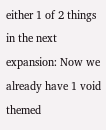either 1 of 2 things in the next expansion: Now we already have 1 void themed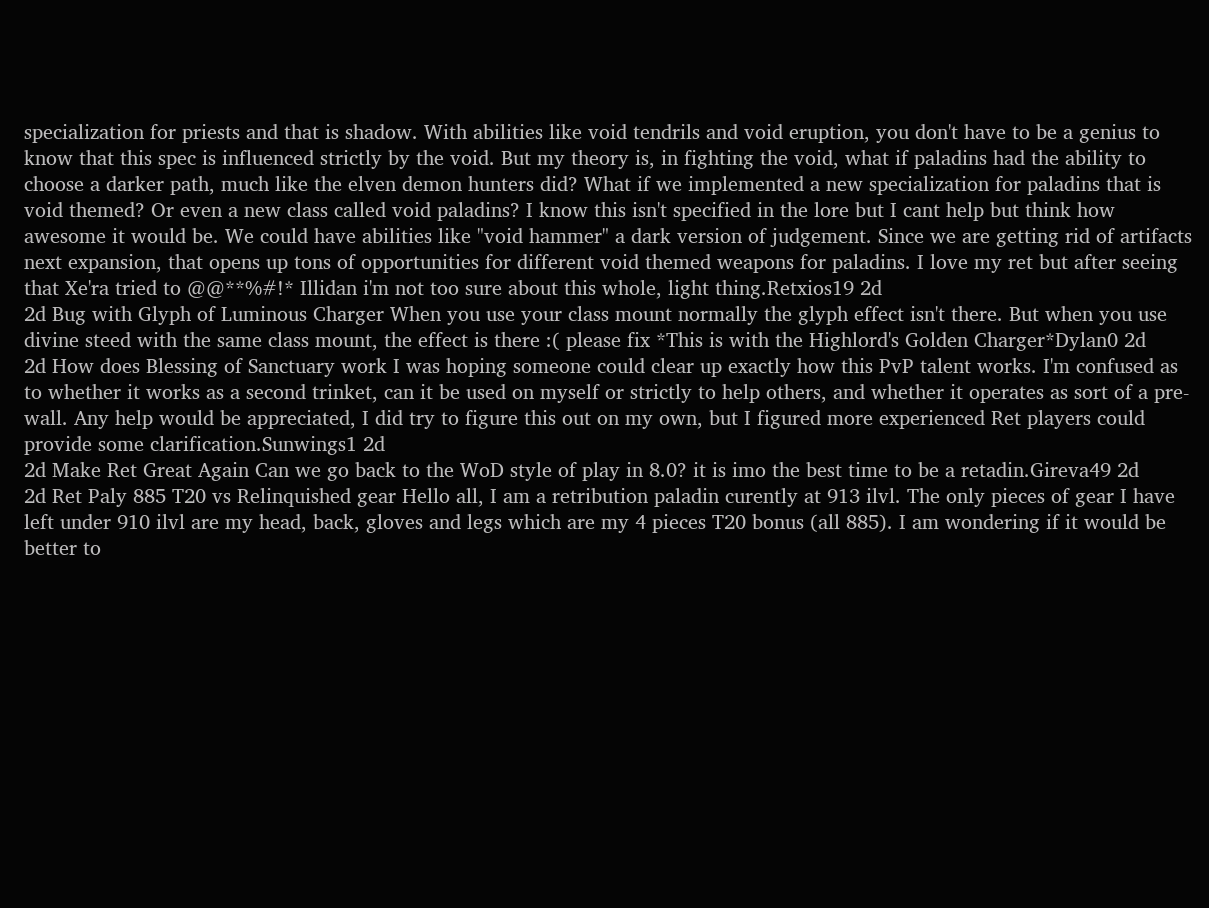specialization for priests and that is shadow. With abilities like void tendrils and void eruption, you don't have to be a genius to know that this spec is influenced strictly by the void. But my theory is, in fighting the void, what if paladins had the ability to choose a darker path, much like the elven demon hunters did? What if we implemented a new specialization for paladins that is void themed? Or even a new class called void paladins? I know this isn't specified in the lore but I cant help but think how awesome it would be. We could have abilities like "void hammer" a dark version of judgement. Since we are getting rid of artifacts next expansion, that opens up tons of opportunities for different void themed weapons for paladins. I love my ret but after seeing that Xe'ra tried to @@**%#!* Illidan i'm not too sure about this whole, light thing.Retxios19 2d
2d Bug with Glyph of Luminous Charger When you use your class mount normally the glyph effect isn't there. But when you use divine steed with the same class mount, the effect is there :( please fix *This is with the Highlord's Golden Charger*Dylan0 2d
2d How does Blessing of Sanctuary work I was hoping someone could clear up exactly how this PvP talent works. I'm confused as to whether it works as a second trinket, can it be used on myself or strictly to help others, and whether it operates as sort of a pre-wall. Any help would be appreciated, I did try to figure this out on my own, but I figured more experienced Ret players could provide some clarification.Sunwings1 2d
2d Make Ret Great Again Can we go back to the WoD style of play in 8.0? it is imo the best time to be a retadin.Gireva49 2d
2d Ret Paly 885 T20 vs Relinquished gear Hello all, I am a retribution paladin curently at 913 ilvl. The only pieces of gear I have left under 910 ilvl are my head, back, gloves and legs which are my 4 pieces T20 bonus (all 885). I am wondering if it would be better to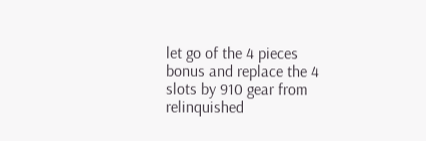let go of the 4 pieces bonus and replace the 4 slots by 910 gear from relinquished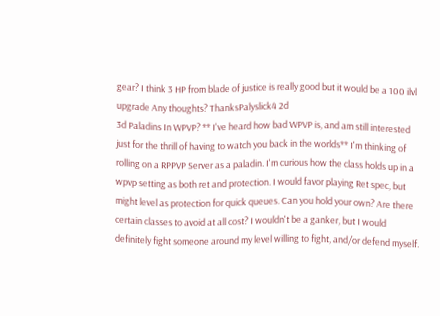gear? I think 3 HP from blade of justice is really good but it would be a 100 ilvl upgrade Any thoughts? ThanksPalyslick4 2d
3d Paladins In WPVP? ** I've heard how bad WPVP is, and am still interested just for the thrill of having to watch you back in the worlds** I'm thinking of rolling on a RPPVP Server as a paladin. I'm curious how the class holds up in a wpvp setting as both ret and protection. I would favor playing Ret spec, but might level as protection for quick queues. Can you hold your own? Are there certain classes to avoid at all cost? I wouldn't be a ganker, but I would definitely fight someone around my level willing to fight, and/or defend myself.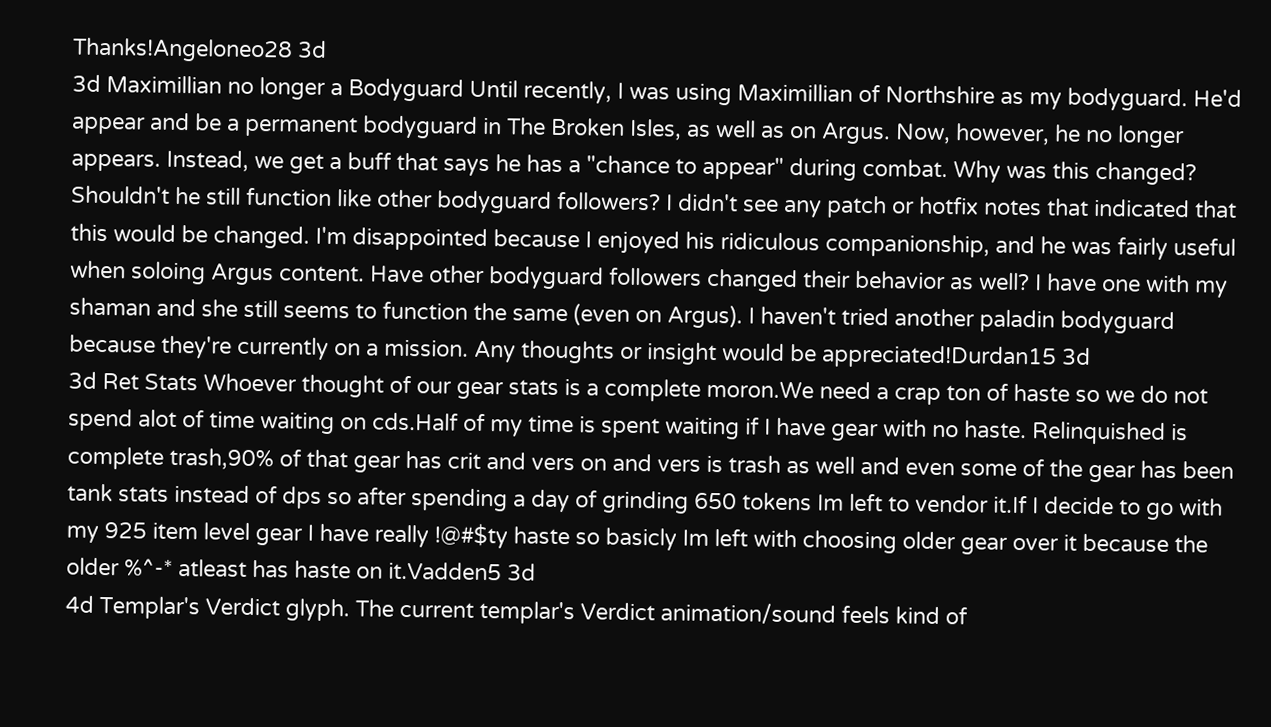Thanks!Angeloneo28 3d
3d Maximillian no longer a Bodyguard Until recently, I was using Maximillian of Northshire as my bodyguard. He'd appear and be a permanent bodyguard in The Broken Isles, as well as on Argus. Now, however, he no longer appears. Instead, we get a buff that says he has a "chance to appear" during combat. Why was this changed? Shouldn't he still function like other bodyguard followers? I didn't see any patch or hotfix notes that indicated that this would be changed. I'm disappointed because I enjoyed his ridiculous companionship, and he was fairly useful when soloing Argus content. Have other bodyguard followers changed their behavior as well? I have one with my shaman and she still seems to function the same (even on Argus). I haven't tried another paladin bodyguard because they're currently on a mission. Any thoughts or insight would be appreciated!Durdan15 3d
3d Ret Stats Whoever thought of our gear stats is a complete moron.We need a crap ton of haste so we do not spend alot of time waiting on cds.Half of my time is spent waiting if I have gear with no haste. Relinquished is complete trash,90% of that gear has crit and vers on and vers is trash as well and even some of the gear has been tank stats instead of dps so after spending a day of grinding 650 tokens Im left to vendor it.If I decide to go with my 925 item level gear I have really !@#$ty haste so basicly Im left with choosing older gear over it because the older %^-* atleast has haste on it.Vadden5 3d
4d Templar's Verdict glyph. The current templar's Verdict animation/sound feels kind of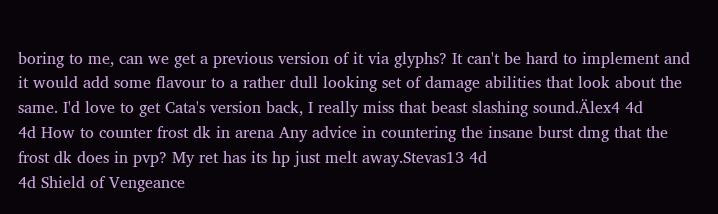boring to me, can we get a previous version of it via glyphs? It can't be hard to implement and it would add some flavour to a rather dull looking set of damage abilities that look about the same. I'd love to get Cata's version back, I really miss that beast slashing sound.Älex4 4d
4d How to counter frost dk in arena Any advice in countering the insane burst dmg that the frost dk does in pvp? My ret has its hp just melt away.Stevas13 4d
4d Shield of Vengeance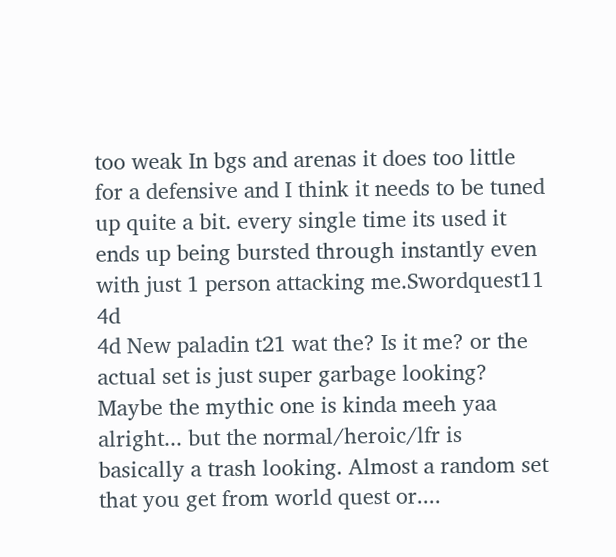too weak In bgs and arenas it does too little for a defensive and I think it needs to be tuned up quite a bit. every single time its used it ends up being bursted through instantly even with just 1 person attacking me.Swordquest11 4d
4d New paladin t21 wat the? Is it me? or the actual set is just super garbage looking? Maybe the mythic one is kinda meeh yaa alright... but the normal/heroic/lfr is basically a trash looking. Almost a random set that you get from world quest or....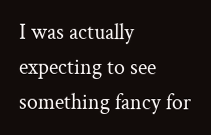I was actually expecting to see something fancy for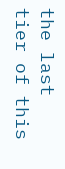the last tier of this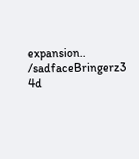expansion.. /sadfaceBringerz3 4d